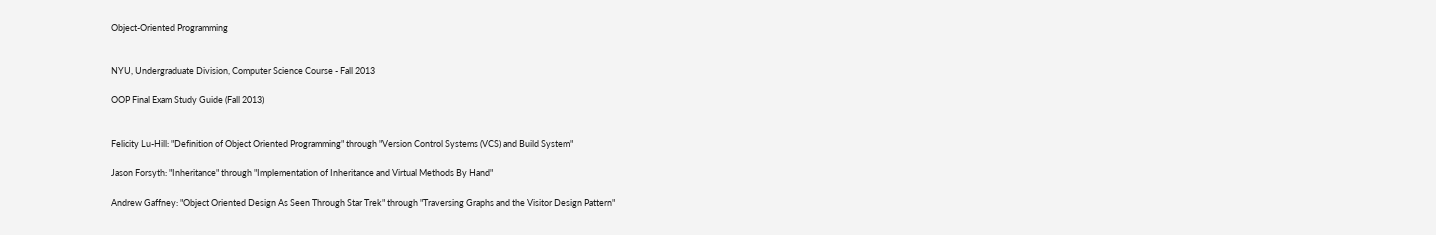Object-Oriented Programming


NYU, Undergraduate Division, Computer Science Course - Fall 2013

OOP Final Exam Study Guide (Fall 2013)


Felicity Lu-Hill: "Definition of Object Oriented Programming" through "Version Control Systems (VCS) and Build System"

Jason Forsyth: "Inheritance" through "Implementation of Inheritance and Virtual Methods By Hand"

Andrew Gaffney: "Object Oriented Design As Seen Through Star Trek" through "Traversing Graphs and the Visitor Design Pattern"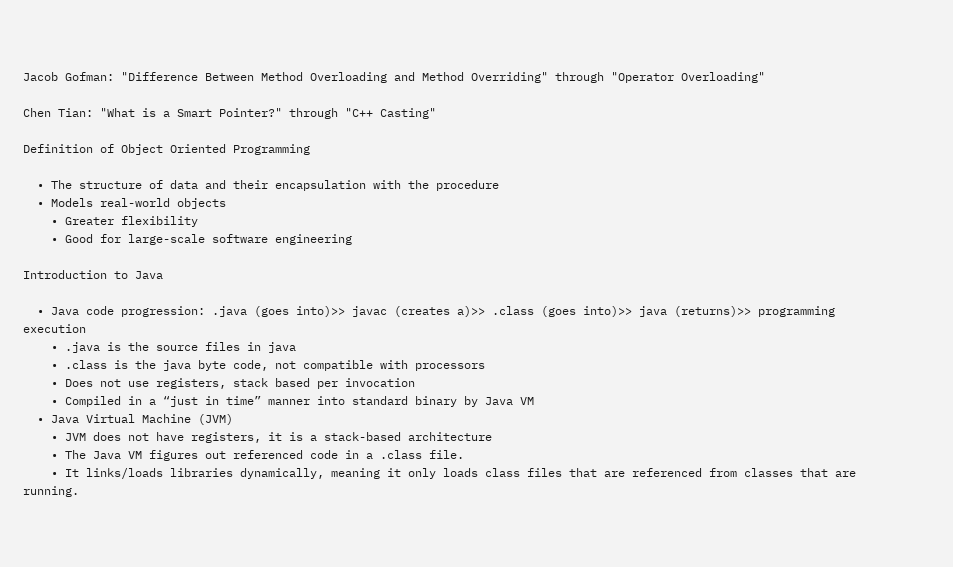Jacob Gofman: "Difference Between Method Overloading and Method Overriding" through "Operator Overloading"

Chen Tian: "What is a Smart Pointer?" through "C++ Casting"

Definition of Object Oriented Programming

  • The structure of data and their encapsulation with the procedure
  • Models real-world objects
    • Greater flexibility
    • Good for large-scale software engineering

Introduction to Java

  • Java code progression: .java (goes into)>> javac (creates a)>> .class (goes into)>> java (returns)>> programming execution
    • .java is the source files in java
    • .class is the java byte code, not compatible with processors
    • Does not use registers, stack based per invocation
    • Compiled in a “just in time” manner into standard binary by Java VM
  • Java Virtual Machine (JVM)
    • JVM does not have registers, it is a stack-based architecture
    • The Java VM figures out referenced code in a .class file.
    • It links/loads libraries dynamically, meaning it only loads class files that are referenced from classes that are running.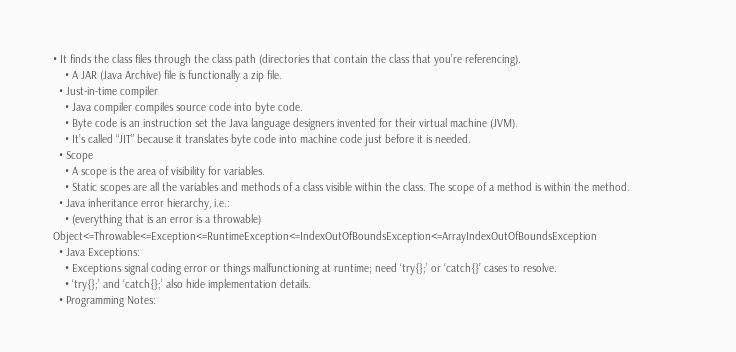• It finds the class files through the class path (directories that contain the class that you’re referencing).
    • A JAR (Java Archive) file is functionally a zip file.
  • Just-in-time compiler
    • Java compiler compiles source code into byte code.
    • Byte code is an instruction set the Java language designers invented for their virtual machine (JVM).
    • It’s called “JIT” because it translates byte code into machine code just before it is needed.
  • Scope
    • A scope is the area of visibility for variables.
    • Static scopes are all the variables and methods of a class visible within the class. The scope of a method is within the method.
  • Java inheritance error hierarchy, i.e.:
    • (everything that is an error is a throwable) Object<=Throwable<=Exception<=RuntimeException<=IndexOutOfBoundsException<=ArrayIndexOutOfBoundsException
  • Java Exceptions:
    • Exceptions signal coding error or things malfunctioning at runtime; need ‘try{};’ or ‘catch{}’ cases to resolve.
    • ‘try{};’ and ‘catch{};’ also hide implementation details.
  • Programming Notes: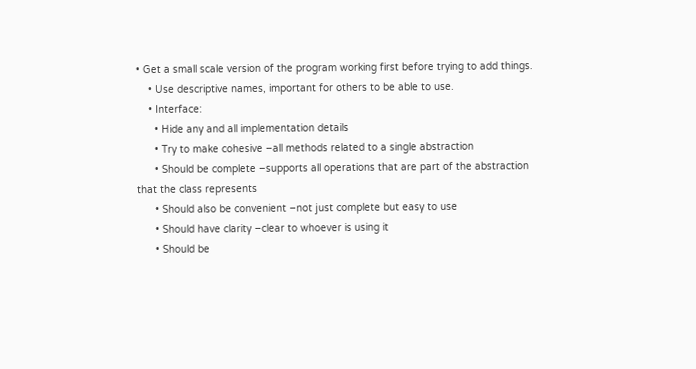• Get a small scale version of the program working first before trying to add things.
    • Use descriptive names, important for others to be able to use.
    • Interface:
      • Hide any and all implementation details
      • Try to make cohesive –all methods related to a single abstraction
      • Should be complete –supports all operations that are part of the abstraction that the class represents
      • Should also be convenient –not just complete but easy to use
      • Should have clarity –clear to whoever is using it
      • Should be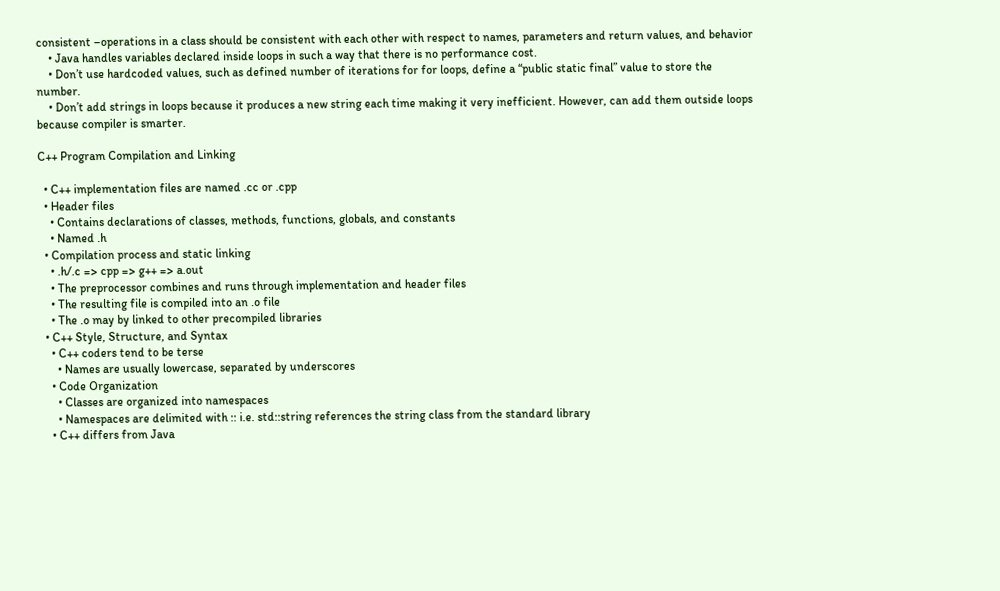consistent –operations in a class should be consistent with each other with respect to names, parameters and return values, and behavior
    • Java handles variables declared inside loops in such a way that there is no performance cost.
    • Don’t use hardcoded values, such as defined number of iterations for for loops, define a “public static final” value to store the number.
    • Don’t add strings in loops because it produces a new string each time making it very inefficient. However, can add them outside loops because compiler is smarter.

C++ Program Compilation and Linking

  • C++ implementation files are named .cc or .cpp
  • Header files
    • Contains declarations of classes, methods, functions, globals, and constants
    • Named .h
  • Compilation process and static linking
    • .h/.c => cpp => g++ => a.out
    • The preprocessor combines and runs through implementation and header files
    • The resulting file is compiled into an .o file
    • The .o may by linked to other precompiled libraries
  • C++ Style, Structure, and Syntax
    • C++ coders tend to be terse
      • Names are usually lowercase, separated by underscores
    • Code Organization
      • Classes are organized into namespaces
      • Namespaces are delimited with :: i.e. std::string references the string class from the standard library
    • C++ differs from Java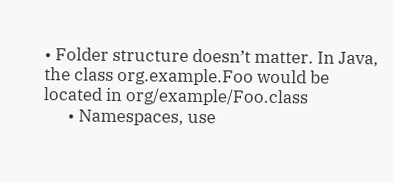• Folder structure doesn’t matter. In Java, the class org.example.Foo would be located in org/example/Foo.class
      • Namespaces, use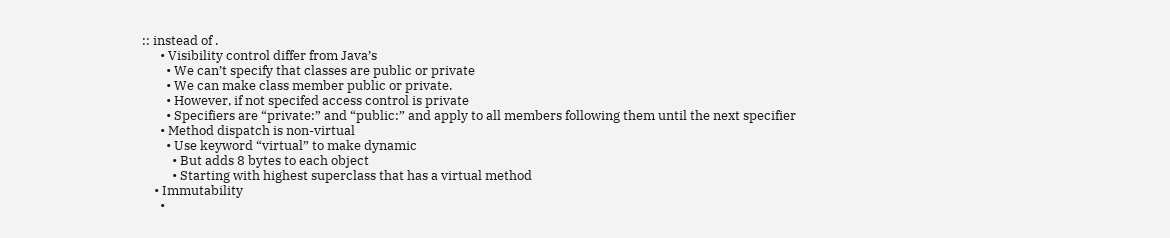:: instead of .
      • Visibility control differ from Java’s
        • We can’t specify that classes are public or private
        • We can make class member public or private.
        • However, if not specifed access control is private
        • Specifiers are “private:” and “public:” and apply to all members following them until the next specifier
      • Method dispatch is non-virtual
        • Use keyword “virtual” to make dynamic
          • But adds 8 bytes to each object
          • Starting with highest superclass that has a virtual method
    • Immutability
      •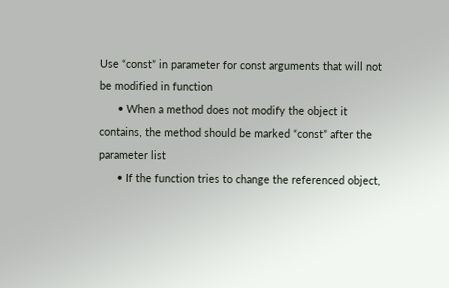Use “const” in parameter for const arguments that will not be modified in function
      • When a method does not modify the object it contains, the method should be marked “const” after the parameter list
      • If the function tries to change the referenced object,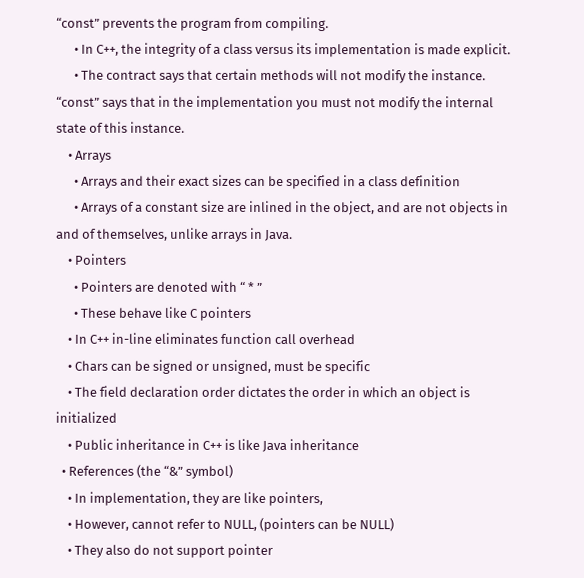“const” prevents the program from compiling.
      • In C++, the integrity of a class versus its implementation is made explicit.
      • The contract says that certain methods will not modify the instance. “const” says that in the implementation you must not modify the internal state of this instance.
    • Arrays
      • Arrays and their exact sizes can be specified in a class definition
      • Arrays of a constant size are inlined in the object, and are not objects in and of themselves, unlike arrays in Java.
    • Pointers
      • Pointers are denoted with “ * ”
      • These behave like C pointers
    • In C++ in-line eliminates function call overhead
    • Chars can be signed or unsigned, must be specific
    • The field declaration order dictates the order in which an object is initialized
    • Public inheritance in C++ is like Java inheritance
  • References (the “&” symbol)
    • In implementation, they are like pointers,
    • However, cannot refer to NULL, (pointers can be NULL)
    • They also do not support pointer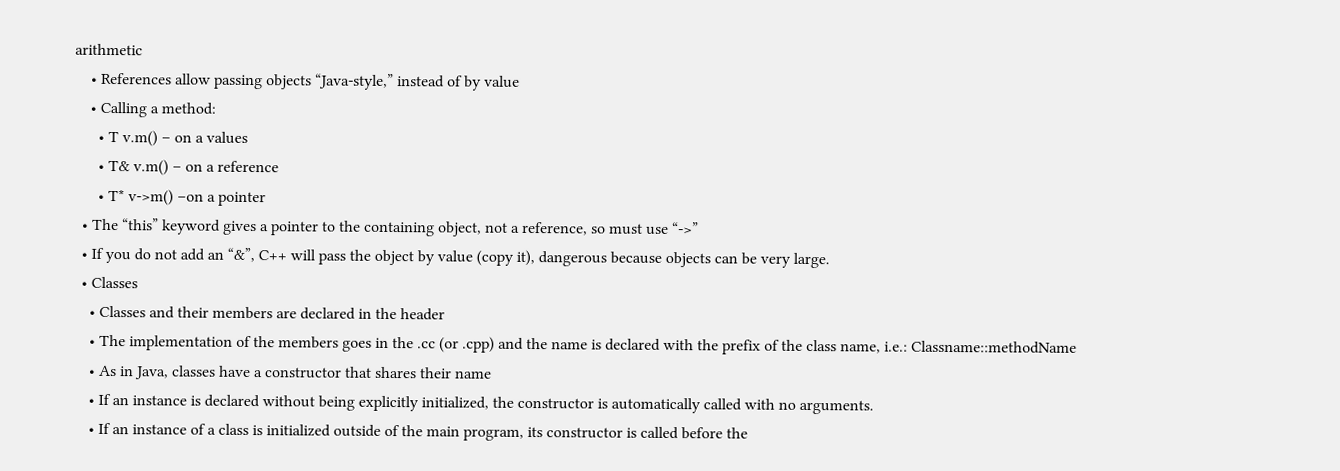arithmetic
    • References allow passing objects “Java-style,” instead of by value
    • Calling a method:
      • T v.m() – on a values
      • T& v.m() – on a reference
      • T* v->m() –on a pointer
  • The “this” keyword gives a pointer to the containing object, not a reference, so must use “->”
  • If you do not add an “&”, C++ will pass the object by value (copy it), dangerous because objects can be very large.
  • Classes
    • Classes and their members are declared in the header
    • The implementation of the members goes in the .cc (or .cpp) and the name is declared with the prefix of the class name, i.e.: Classname::methodName
    • As in Java, classes have a constructor that shares their name
    • If an instance is declared without being explicitly initialized, the constructor is automatically called with no arguments.
    • If an instance of a class is initialized outside of the main program, its constructor is called before the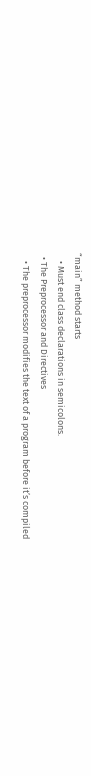“main” method starts
    • Must end class declarations in semicolons.
  • The Preprocessor and Directives
    • The preprocessor modifies the text of a program before it’s compiled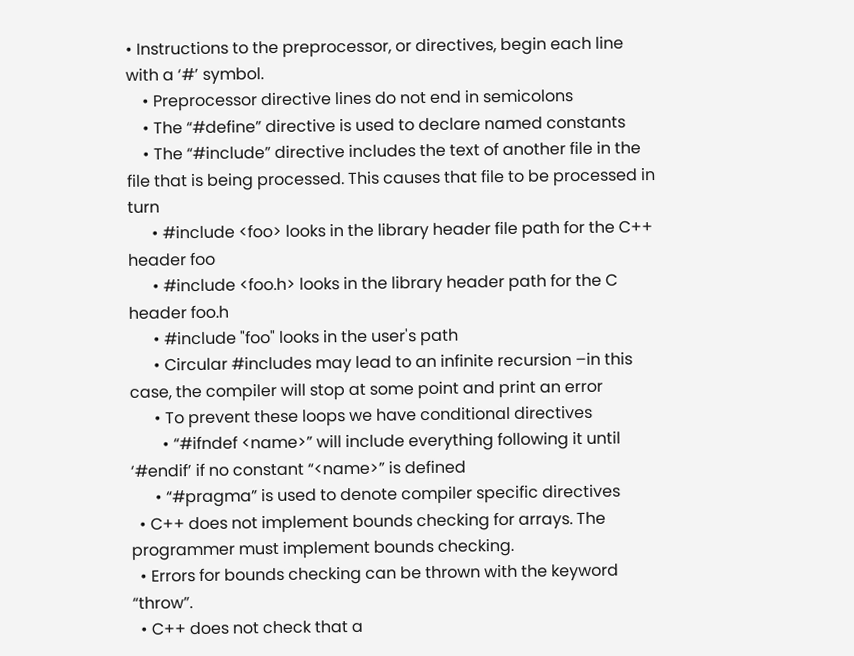• Instructions to the preprocessor, or directives, begin each line with a ‘#’ symbol.
    • Preprocessor directive lines do not end in semicolons
    • The “#define” directive is used to declare named constants
    • The “#include” directive includes the text of another file in the file that is being processed. This causes that file to be processed in turn
      • #include <foo> looks in the library header file path for the C++ header foo
      • #include <foo.h> looks in the library header path for the C header foo.h
      • #include "foo" looks in the user's path
      • Circular #includes may lead to an infinite recursion –in this case, the compiler will stop at some point and print an error
      • To prevent these loops we have conditional directives
        • “#ifndef <name>” will include everything following it until ‘#endif’ if no constant “<name>” is defined
      • “#pragma” is used to denote compiler specific directives
  • C++ does not implement bounds checking for arrays. The programmer must implement bounds checking.
  • Errors for bounds checking can be thrown with the keyword “throw”.
  • C++ does not check that a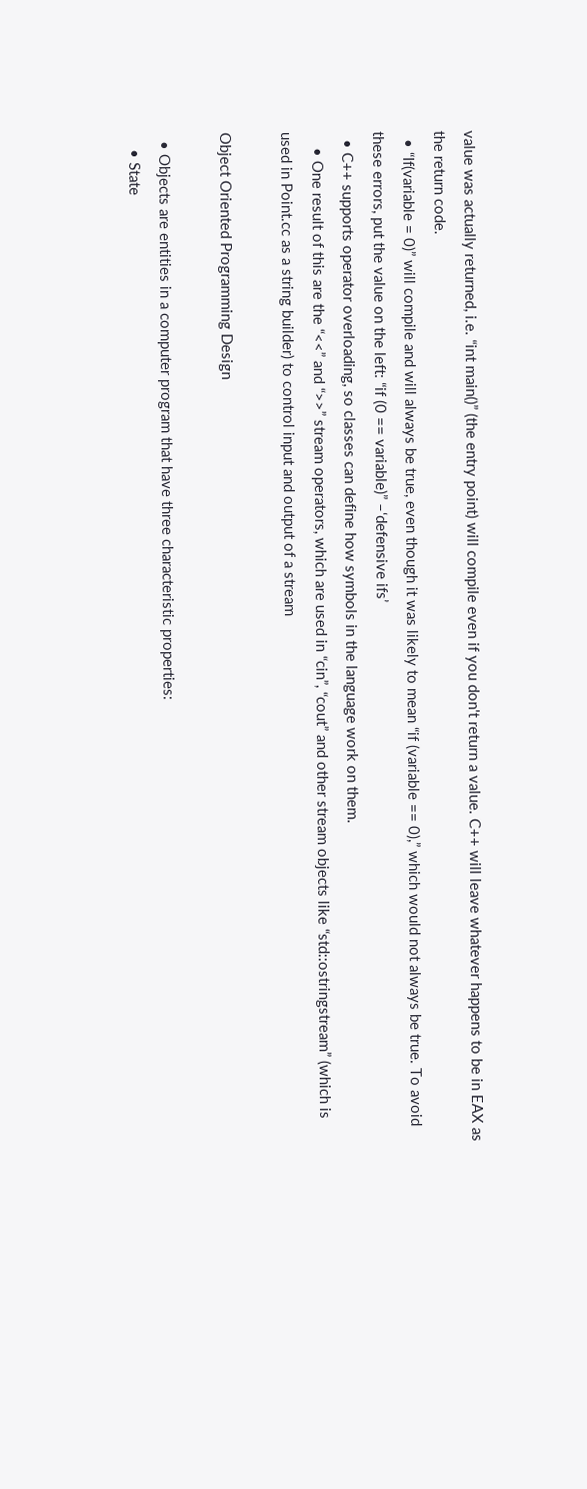value was actually returned, i.e. “int main()” (the entry point) will compile even if you don't return a value. C++ will leave whatever happens to be in EAX as the return code.
  • “If(variable = 0)” will compile and will always be true, even though it was likely to mean “if (variable == 0),” which would not always be true. To avoid these errors, put the value on the left: “if (0 == variable)” –‘defensive ifs’
  • C++ supports operator overloading, so classes can define how symbols in the language work on them.
    • One result of this are the “<<” and “>>” stream operators, which are used in “cin”, “cout” and other stream objects like “std::ostringstream” (which is used in Point.cc as a string builder) to control input and output of a stream

Object Oriented Programming Design

  • Objects are entities in a computer program that have three characteristic properties:
    • State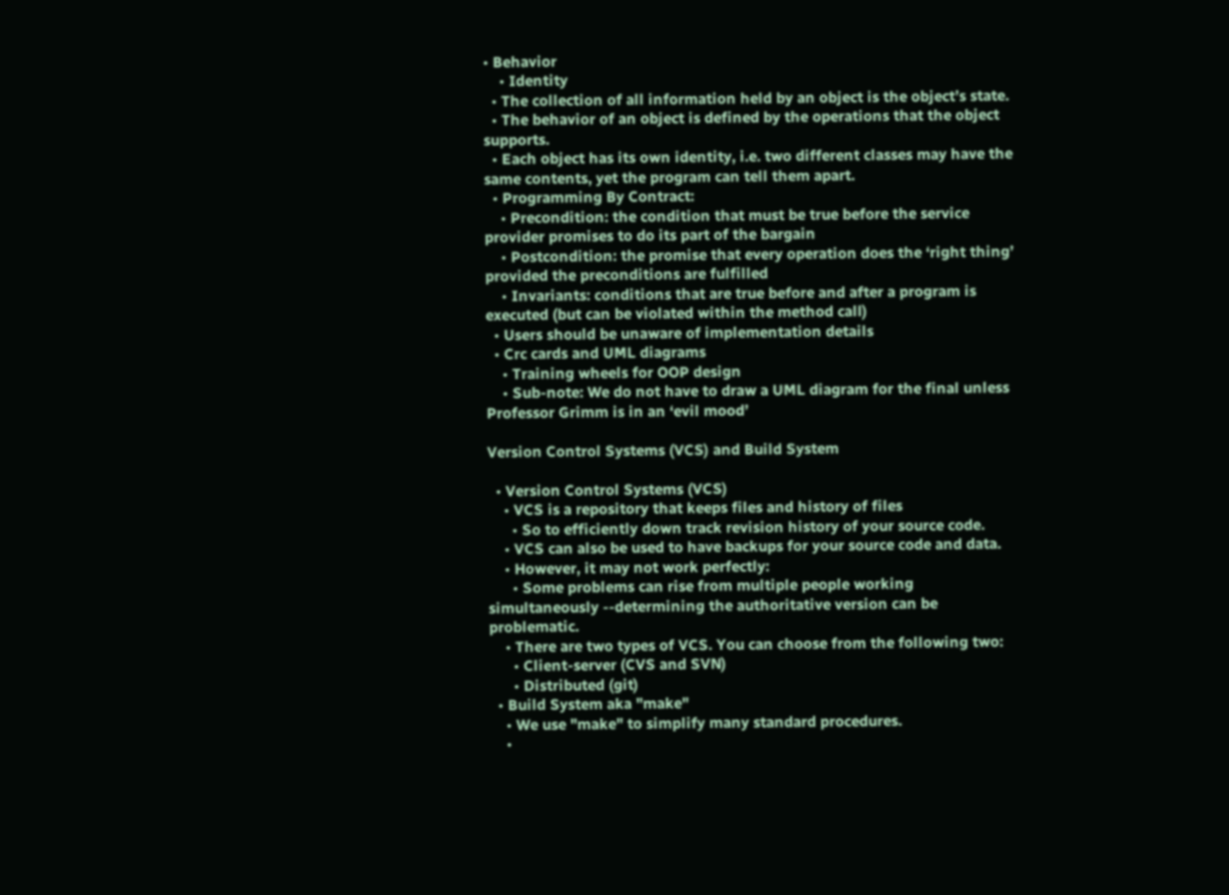• Behavior
    • Identity
  • The collection of all information held by an object is the object’s state.
  • The behavior of an object is defined by the operations that the object supports.
  • Each object has its own identity, i.e. two different classes may have the same contents, yet the program can tell them apart.
  • Programming By Contract:
    • Precondition: the condition that must be true before the service provider promises to do its part of the bargain
    • Postcondition: the promise that every operation does the ‘right thing’ provided the preconditions are fulfilled
    • Invariants: conditions that are true before and after a program is executed (but can be violated within the method call)
  • Users should be unaware of implementation details
  • Crc cards and UML diagrams
    • Training wheels for OOP design
    • Sub-note: We do not have to draw a UML diagram for the final unless Professor Grimm is in an ‘evil mood’

Version Control Systems (VCS) and Build System

  • Version Control Systems (VCS)
    • VCS is a repository that keeps files and history of files
      • So to efficiently down track revision history of your source code.
    • VCS can also be used to have backups for your source code and data.
    • However, it may not work perfectly:
      • Some problems can rise from multiple people working simultaneously --determining the authoritative version can be problematic.
    • There are two types of VCS. You can choose from the following two:
      • Client-server (CVS and SVN)
      • Distributed (git)
  • Build System aka "make"
    • We use "make" to simplify many standard procedures.
    •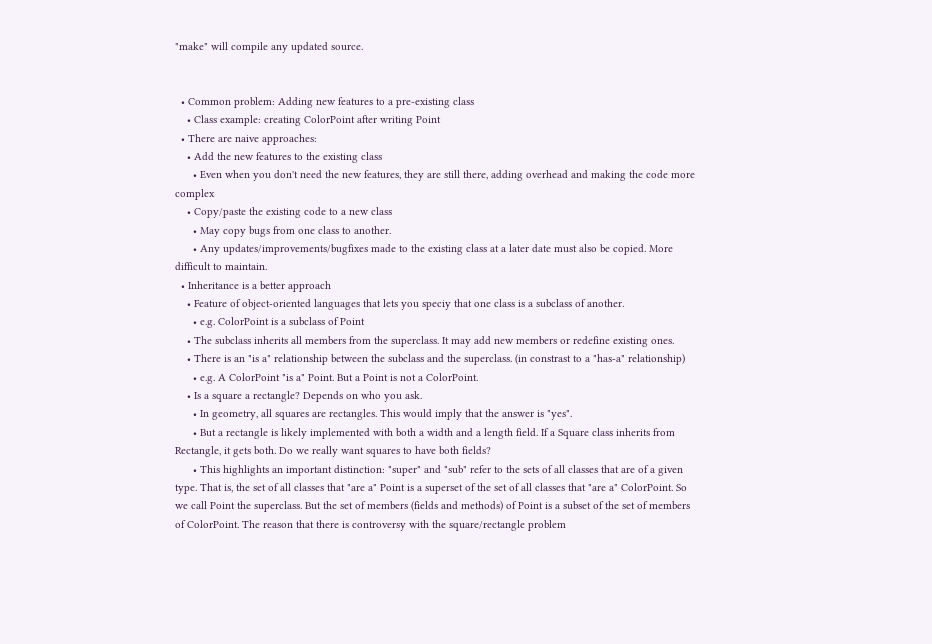"make" will compile any updated source.


  • Common problem: Adding new features to a pre-existing class
    • Class example: creating ColorPoint after writing Point
  • There are naive approaches:
    • Add the new features to the existing class
      • Even when you don't need the new features, they are still there, adding overhead and making the code more complex
    • Copy/paste the existing code to a new class
      • May copy bugs from one class to another.
      • Any updates/improvements/bugfixes made to the existing class at a later date must also be copied. More difficult to maintain.
  • Inheritance is a better approach
    • Feature of object-oriented languages that lets you speciy that one class is a subclass of another.
      • e.g. ColorPoint is a subclass of Point
    • The subclass inherits all members from the superclass. It may add new members or redefine existing ones.
    • There is an "is a" relationship between the subclass and the superclass. (in constrast to a "has-a" relationship)
      • e.g. A ColorPoint "is a" Point. But a Point is not a ColorPoint.
    • Is a square a rectangle? Depends on who you ask.
      • In geometry, all squares are rectangles. This would imply that the answer is "yes".
      • But a rectangle is likely implemented with both a width and a length field. If a Square class inherits from Rectangle, it gets both. Do we really want squares to have both fields?
      • This highlights an important distinction: "super" and "sub" refer to the sets of all classes that are of a given type. That is, the set of all classes that "are a" Point is a superset of the set of all classes that "are a" ColorPoint. So we call Point the superclass. But the set of members (fields and methods) of Point is a subset of the set of members of ColorPoint. The reason that there is controversy with the square/rectangle problem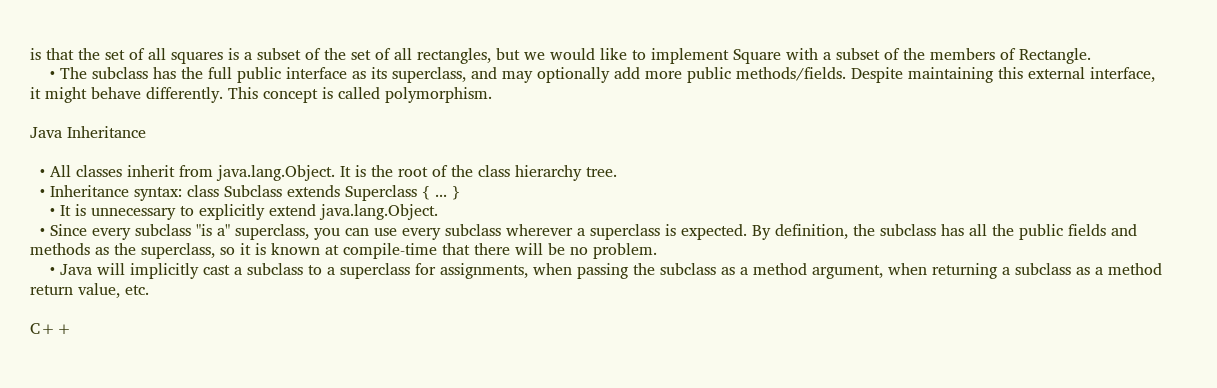is that the set of all squares is a subset of the set of all rectangles, but we would like to implement Square with a subset of the members of Rectangle.
    • The subclass has the full public interface as its superclass, and may optionally add more public methods/fields. Despite maintaining this external interface, it might behave differently. This concept is called polymorphism.

Java Inheritance

  • All classes inherit from java.lang.Object. It is the root of the class hierarchy tree.
  • Inheritance syntax: class Subclass extends Superclass { ... }
    • It is unnecessary to explicitly extend java.lang.Object.
  • Since every subclass "is a" superclass, you can use every subclass wherever a superclass is expected. By definition, the subclass has all the public fields and methods as the superclass, so it is known at compile-time that there will be no problem.
    • Java will implicitly cast a subclass to a superclass for assignments, when passing the subclass as a method argument, when returning a subclass as a method return value, etc.

C++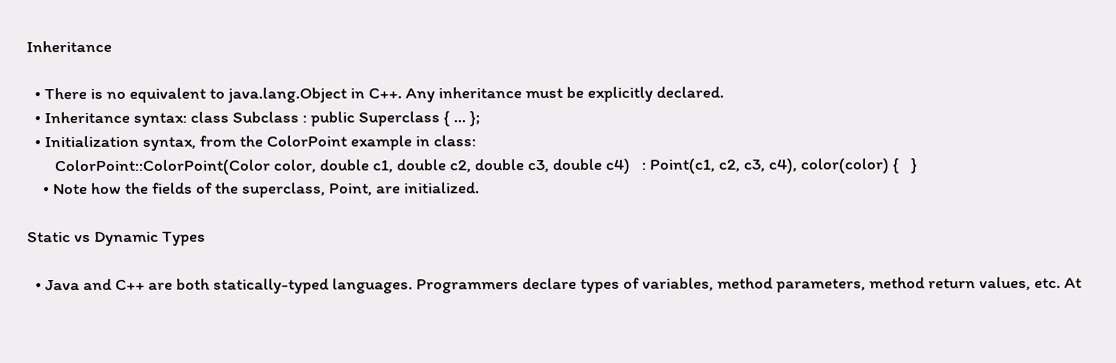Inheritance

  • There is no equivalent to java.lang.Object in C++. Any inheritance must be explicitly declared.
  • Inheritance syntax: class Subclass : public Superclass { ... };
  • Initialization syntax, from the ColorPoint example in class:
       ColorPoint::ColorPoint(Color color, double c1, double c2, double c3, double c4)   : Point(c1, c2, c3, c4), color(color) {   }
    • Note how the fields of the superclass, Point, are initialized.

Static vs Dynamic Types

  • Java and C++ are both statically-typed languages. Programmers declare types of variables, method parameters, method return values, etc. At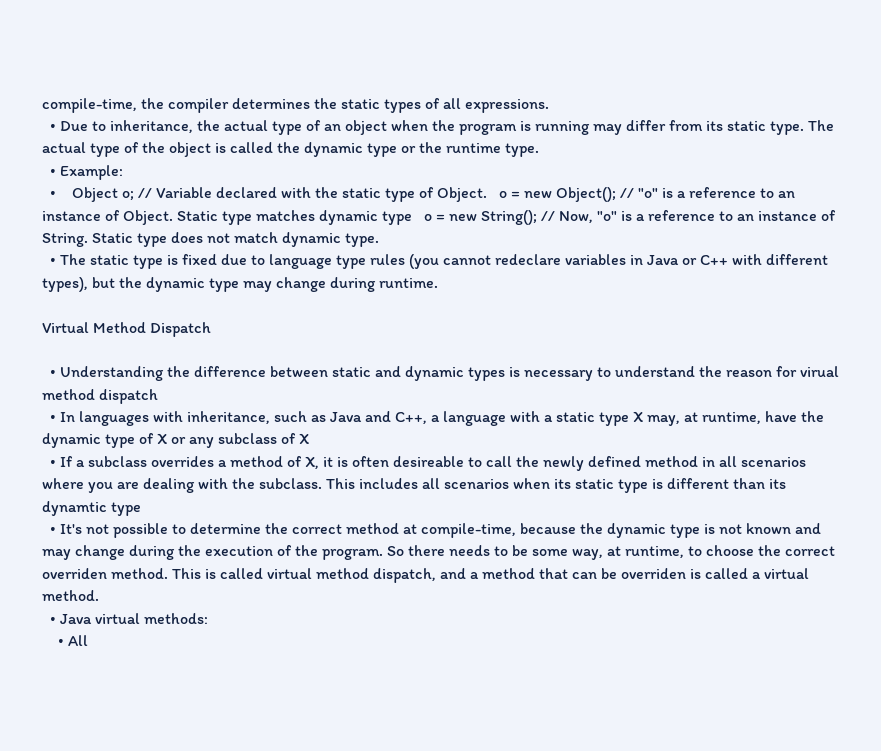compile-time, the compiler determines the static types of all expressions.
  • Due to inheritance, the actual type of an object when the program is running may differ from its static type. The actual type of the object is called the dynamic type or the runtime type.
  • Example:
  •    Object o; // Variable declared with the static type of Object.   o = new Object(); // "o" is a reference to an instance of Object. Static type matches dynamic type   o = new String(); // Now, "o" is a reference to an instance of String. Static type does not match dynamic type.
  • The static type is fixed due to language type rules (you cannot redeclare variables in Java or C++ with different types), but the dynamic type may change during runtime.

Virtual Method Dispatch

  • Understanding the difference between static and dynamic types is necessary to understand the reason for virual method dispatch
  • In languages with inheritance, such as Java and C++, a language with a static type X may, at runtime, have the dynamic type of X or any subclass of X
  • If a subclass overrides a method of X, it is often desireable to call the newly defined method in all scenarios where you are dealing with the subclass. This includes all scenarios when its static type is different than its dynamtic type
  • It's not possible to determine the correct method at compile-time, because the dynamic type is not known and may change during the execution of the program. So there needs to be some way, at runtime, to choose the correct overriden method. This is called virtual method dispatch, and a method that can be overriden is called a virtual method.
  • Java virtual methods:
    • All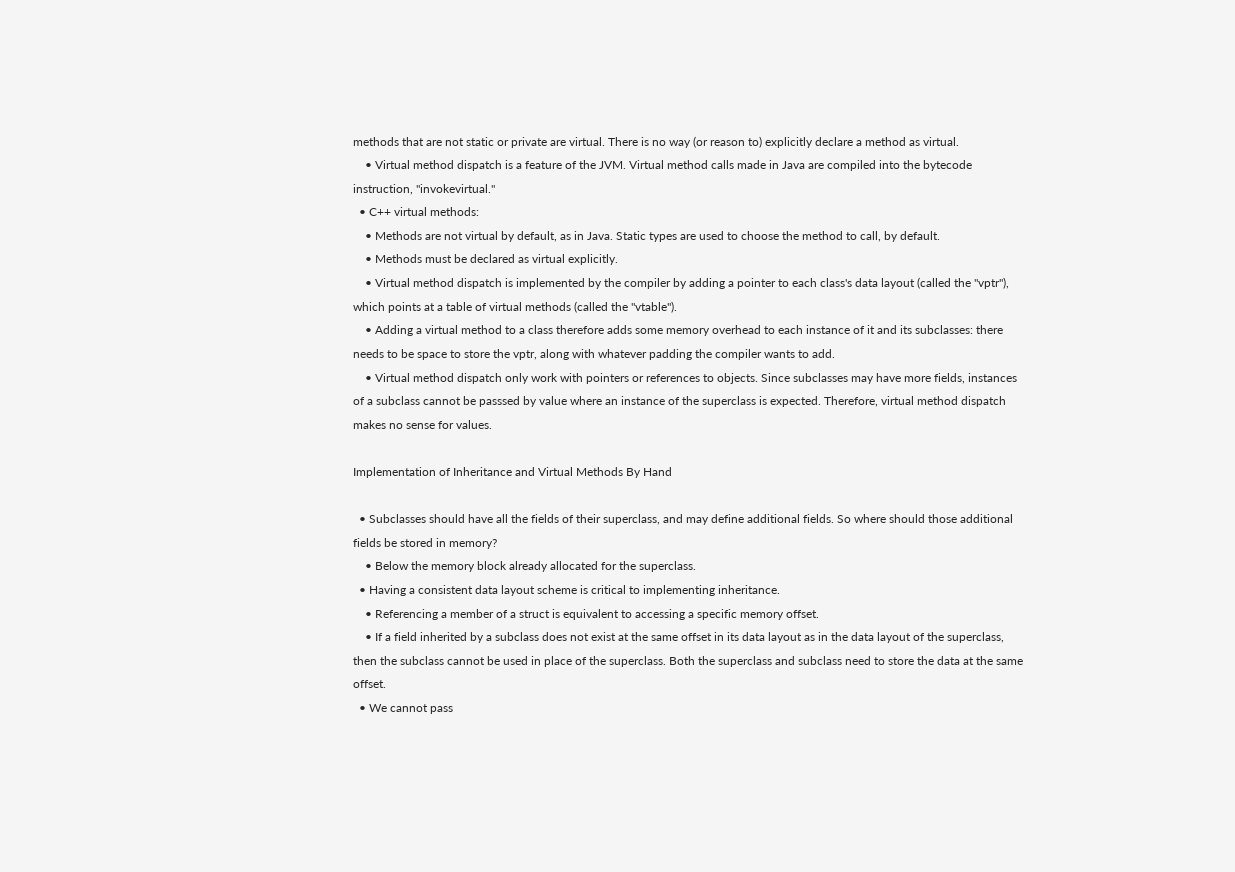methods that are not static or private are virtual. There is no way (or reason to) explicitly declare a method as virtual.
    • Virtual method dispatch is a feature of the JVM. Virtual method calls made in Java are compiled into the bytecode instruction, "invokevirtual."
  • C++ virtual methods:
    • Methods are not virtual by default, as in Java. Static types are used to choose the method to call, by default.
    • Methods must be declared as virtual explicitly.
    • Virtual method dispatch is implemented by the compiler by adding a pointer to each class's data layout (called the "vptr"), which points at a table of virtual methods (called the "vtable").
    • Adding a virtual method to a class therefore adds some memory overhead to each instance of it and its subclasses: there needs to be space to store the vptr, along with whatever padding the compiler wants to add.
    • Virtual method dispatch only work with pointers or references to objects. Since subclasses may have more fields, instances of a subclass cannot be passsed by value where an instance of the superclass is expected. Therefore, virtual method dispatch makes no sense for values.

Implementation of Inheritance and Virtual Methods By Hand

  • Subclasses should have all the fields of their superclass, and may define additional fields. So where should those additional fields be stored in memory?
    • Below the memory block already allocated for the superclass.
  • Having a consistent data layout scheme is critical to implementing inheritance.
    • Referencing a member of a struct is equivalent to accessing a specific memory offset.
    • If a field inherited by a subclass does not exist at the same offset in its data layout as in the data layout of the superclass, then the subclass cannot be used in place of the superclass. Both the superclass and subclass need to store the data at the same offset.
  • We cannot pass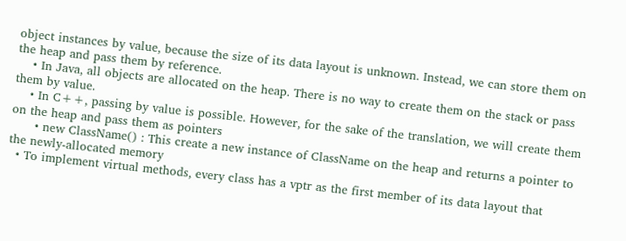object instances by value, because the size of its data layout is unknown. Instead, we can store them on the heap and pass them by reference.
    • In Java, all objects are allocated on the heap. There is no way to create them on the stack or pass them by value.
    • In C++, passing by value is possible. However, for the sake of the translation, we will create them on the heap and pass them as pointers
      • new ClassName() : This create a new instance of ClassName on the heap and returns a pointer to the newly-allocated memory
  • To implement virtual methods, every class has a vptr as the first member of its data layout that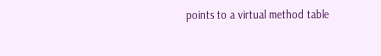points to a virtual method table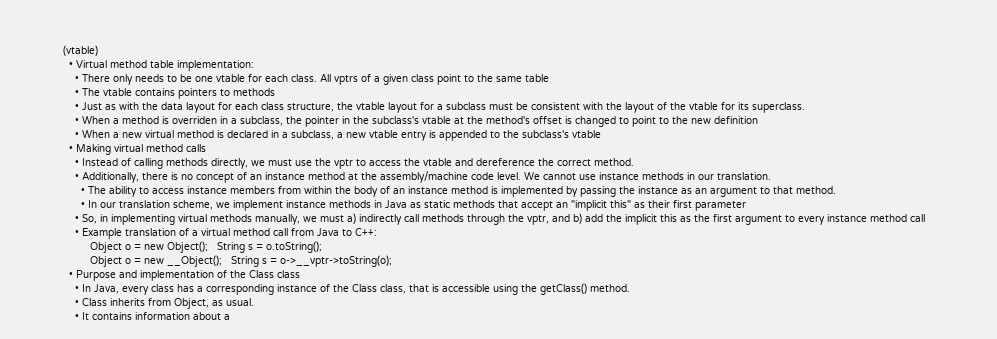(vtable)
  • Virtual method table implementation:
    • There only needs to be one vtable for each class. All vptrs of a given class point to the same table
    • The vtable contains pointers to methods
    • Just as with the data layout for each class structure, the vtable layout for a subclass must be consistent with the layout of the vtable for its superclass.
    • When a method is overriden in a subclass, the pointer in the subclass's vtable at the method's offset is changed to point to the new definition
    • When a new virtual method is declared in a subclass, a new vtable entry is appended to the subclass's vtable
  • Making virtual method calls
    • Instead of calling methods directly, we must use the vptr to access the vtable and dereference the correct method.
    • Additionally, there is no concept of an instance method at the assembly/machine code level. We cannot use instance methods in our translation.
      • The ability to access instance members from within the body of an instance method is implemented by passing the instance as an argument to that method.
      • In our translation scheme, we implement instance methods in Java as static methods that accept an "implicit this" as their first parameter
    • So, in implementing virtual methods manually, we must a) indirectly call methods through the vptr, and b) add the implicit this as the first argument to every instance method call
    • Example translation of a virtual method call from Java to C++:
         Object o = new Object();   String s = o.toString();
         Object o = new __Object();   String s = o->__vptr->toString(o);
  • Purpose and implementation of the Class class
    • In Java, every class has a corresponding instance of the Class class, that is accessible using the getClass() method.
    • Class inherits from Object, as usual.
    • It contains information about a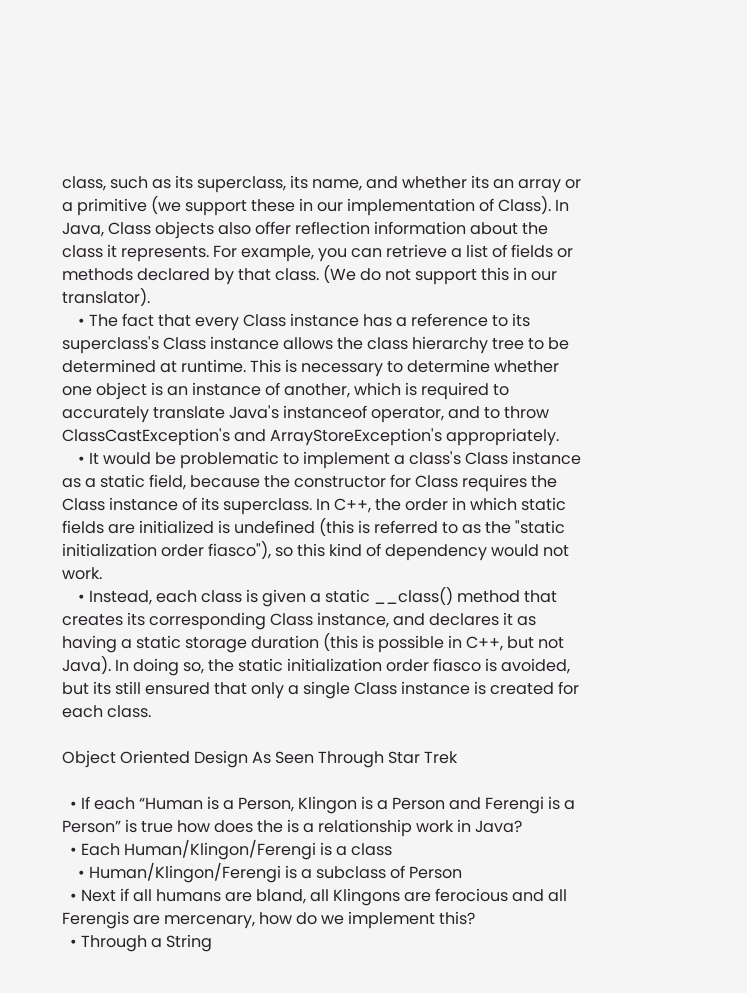class, such as its superclass, its name, and whether its an array or a primitive (we support these in our implementation of Class). In Java, Class objects also offer reflection information about the class it represents. For example, you can retrieve a list of fields or methods declared by that class. (We do not support this in our translator).
    • The fact that every Class instance has a reference to its superclass's Class instance allows the class hierarchy tree to be determined at runtime. This is necessary to determine whether one object is an instance of another, which is required to accurately translate Java's instanceof operator, and to throw ClassCastException's and ArrayStoreException's appropriately.
    • It would be problematic to implement a class's Class instance as a static field, because the constructor for Class requires the Class instance of its superclass. In C++, the order in which static fields are initialized is undefined (this is referred to as the "static initialization order fiasco"), so this kind of dependency would not work.
    • Instead, each class is given a static __class() method that creates its corresponding Class instance, and declares it as having a static storage duration (this is possible in C++, but not Java). In doing so, the static initialization order fiasco is avoided, but its still ensured that only a single Class instance is created for each class.

Object Oriented Design As Seen Through Star Trek

  • If each “Human is a Person, Klingon is a Person and Ferengi is a Person” is true how does the is a relationship work in Java?
  • Each Human/Klingon/Ferengi is a class
    • Human/Klingon/Ferengi is a subclass of Person
  • Next if all humans are bland, all Klingons are ferocious and all Ferengis are mercenary, how do we implement this?
  • Through a String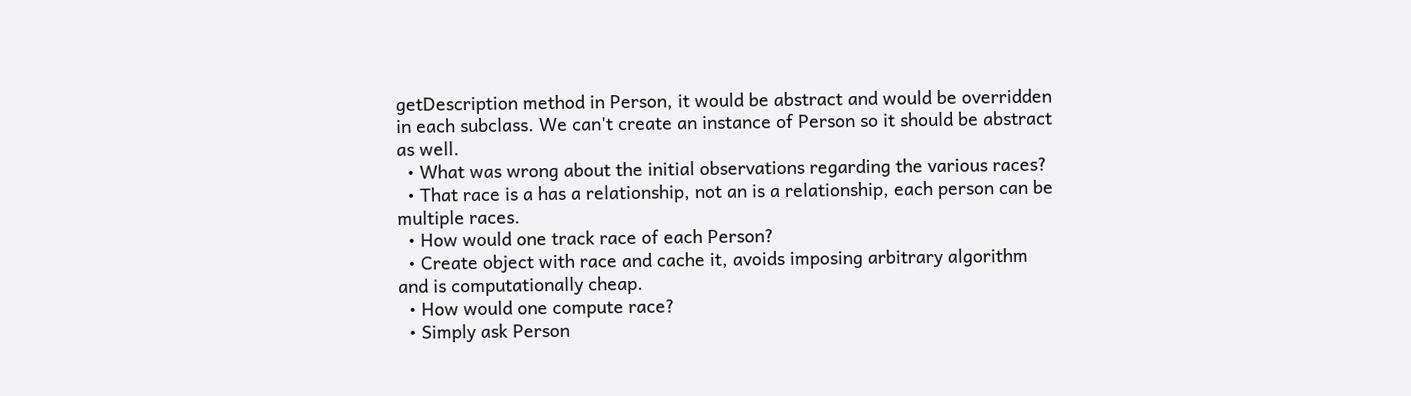getDescription method in Person, it would be abstract and would be overridden in each subclass. We can't create an instance of Person so it should be abstract as well.
  • What was wrong about the initial observations regarding the various races?
  • That race is a has a relationship, not an is a relationship, each person can be multiple races.
  • How would one track race of each Person?
  • Create object with race and cache it, avoids imposing arbitrary algorithm and is computationally cheap.
  • How would one compute race?
  • Simply ask Person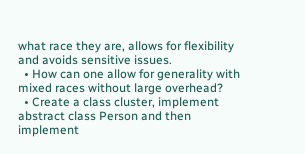what race they are, allows for flexibility and avoids sensitive issues.
  • How can one allow for generality with mixed races without large overhead?
  • Create a class cluster, implement abstract class Person and then implement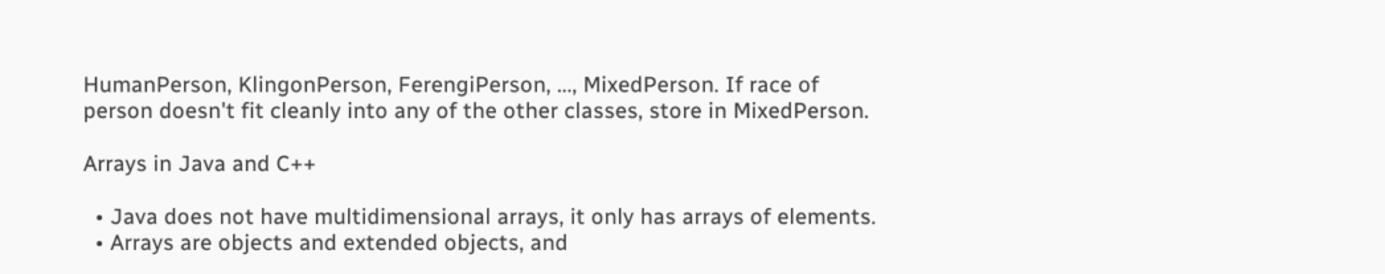HumanPerson, KlingonPerson, FerengiPerson, ..., MixedPerson. If race of person doesn't fit cleanly into any of the other classes, store in MixedPerson.

Arrays in Java and C++

  • Java does not have multidimensional arrays, it only has arrays of elements.
  • Arrays are objects and extended objects, and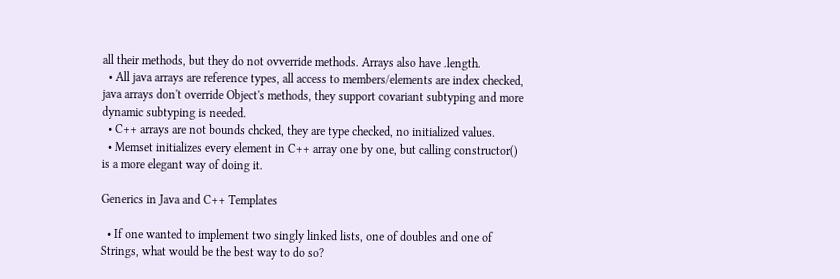all their methods, but they do not ovverride methods. Arrays also have .length.
  • All java arrays are reference types, all access to members/elements are index checked, java arrays don't override Object's methods, they support covariant subtyping and more dynamic subtyping is needed.
  • C++ arrays are not bounds chcked, they are type checked, no initialized values.
  • Memset initializes every element in C++ array one by one, but calling constructor() is a more elegant way of doing it.

Generics in Java and C++ Templates

  • If one wanted to implement two singly linked lists, one of doubles and one of Strings, what would be the best way to do so?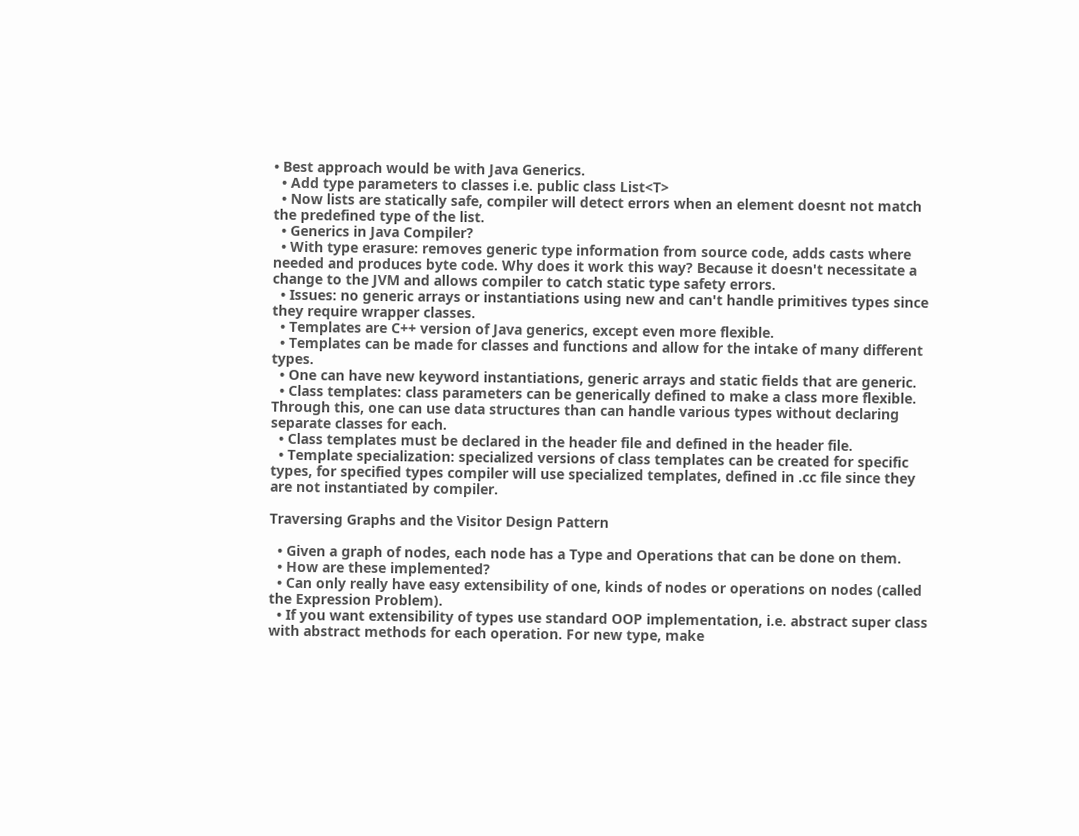• Best approach would be with Java Generics.
  • Add type parameters to classes i.e. public class List<T>
  • Now lists are statically safe, compiler will detect errors when an element doesnt not match the predefined type of the list.
  • Generics in Java Compiler?
  • With type erasure: removes generic type information from source code, adds casts where needed and produces byte code. Why does it work this way? Because it doesn't necessitate a change to the JVM and allows compiler to catch static type safety errors.
  • Issues: no generic arrays or instantiations using new and can't handle primitives types since they require wrapper classes.
  • Templates are C++ version of Java generics, except even more flexible.
  • Templates can be made for classes and functions and allow for the intake of many different types.
  • One can have new keyword instantiations, generic arrays and static fields that are generic.
  • Class templates: class parameters can be generically defined to make a class more flexible. Through this, one can use data structures than can handle various types without declaring separate classes for each.
  • Class templates must be declared in the header file and defined in the header file.
  • Template specialization: specialized versions of class templates can be created for specific types, for specified types compiler will use specialized templates, defined in .cc file since they are not instantiated by compiler.

Traversing Graphs and the Visitor Design Pattern

  • Given a graph of nodes, each node has a Type and Operations that can be done on them.
  • How are these implemented?
  • Can only really have easy extensibility of one, kinds of nodes or operations on nodes (called the Expression Problem).
  • If you want extensibility of types use standard OOP implementation, i.e. abstract super class with abstract methods for each operation. For new type, make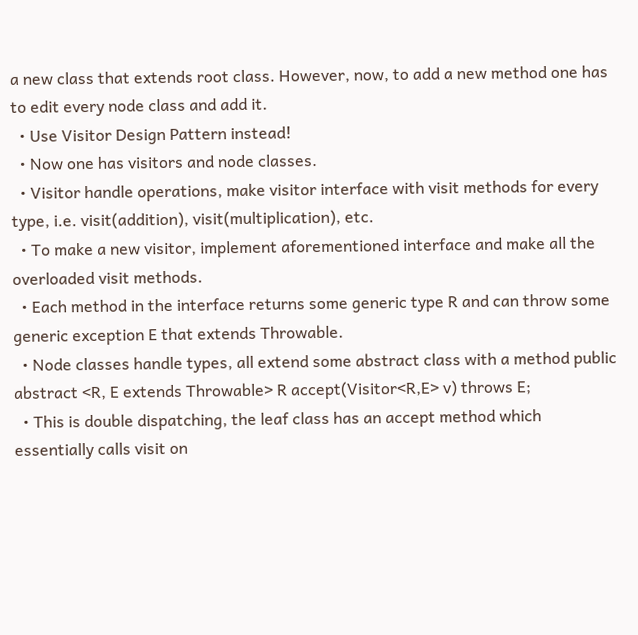a new class that extends root class. However, now, to add a new method one has to edit every node class and add it.
  • Use Visitor Design Pattern instead!
  • Now one has visitors and node classes.
  • Visitor handle operations, make visitor interface with visit methods for every type, i.e. visit(addition), visit(multiplication), etc.
  • To make a new visitor, implement aforementioned interface and make all the overloaded visit methods.
  • Each method in the interface returns some generic type R and can throw some generic exception E that extends Throwable.
  • Node classes handle types, all extend some abstract class with a method public abstract <R, E extends Throwable> R accept(Visitor<R,E> v) throws E;
  • This is double dispatching, the leaf class has an accept method which essentially calls visit on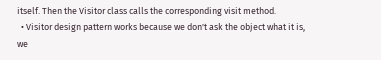itself. Then the Visitor class calls the corresponding visit method.
  • Visitor design pattern works because we don't ask the object what it is, we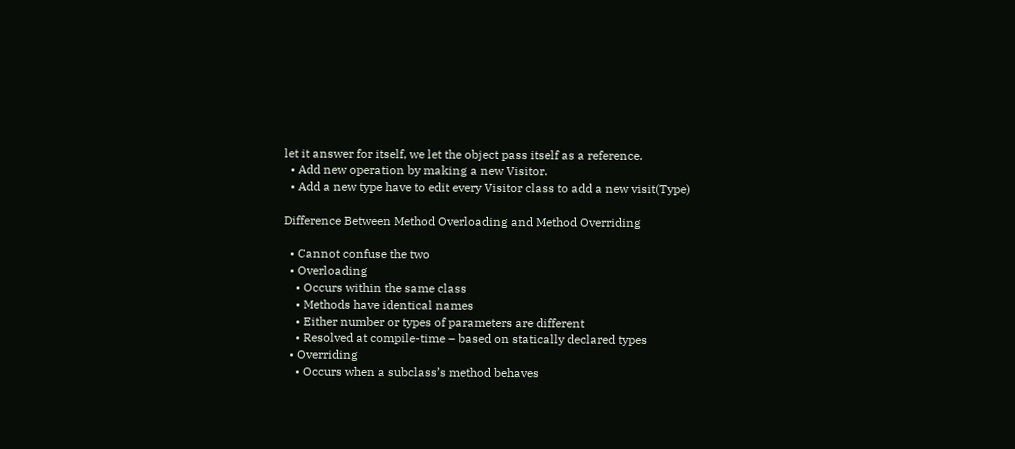let it answer for itself, we let the object pass itself as a reference.
  • Add new operation by making a new Visitor.
  • Add a new type have to edit every Visitor class to add a new visit(Type)

Difference Between Method Overloading and Method Overriding

  • Cannot confuse the two
  • Overloading
    • Occurs within the same class
    • Methods have identical names
    • Either number or types of parameters are different
    • Resolved at compile-time – based on statically declared types
  • Overriding
    • Occurs when a subclass’s method behaves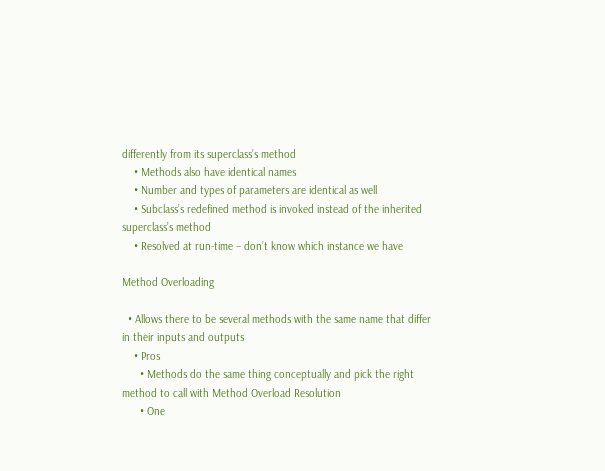differently from its superclass’s method
    • Methods also have identical names
    • Number and types of parameters are identical as well
    • Subclass’s redefined method is invoked instead of the inherited superclass’s method
    • Resolved at run-time – don’t know which instance we have

Method Overloading

  • Allows there to be several methods with the same name that differ in their inputs and outputs
    • Pros
      • Methods do the same thing conceptually and pick the right method to call with Method Overload Resolution
      • One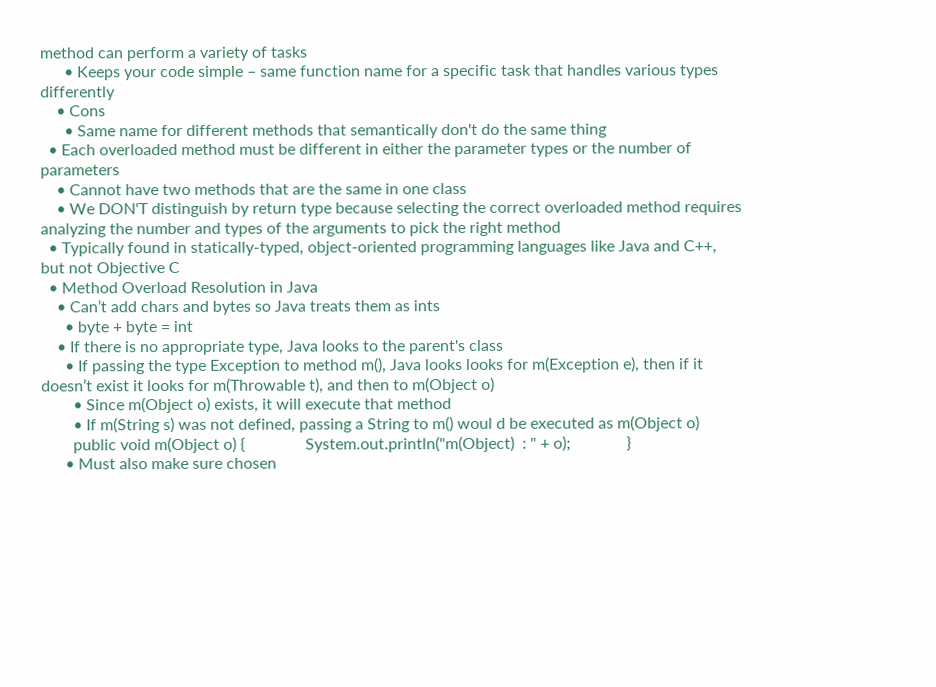method can perform a variety of tasks
      • Keeps your code simple – same function name for a specific task that handles various types differently
    • Cons
      • Same name for different methods that semantically don't do the same thing
  • Each overloaded method must be different in either the parameter types or the number of parameters
    • Cannot have two methods that are the same in one class
    • We DON'T distinguish by return type because selecting the correct overloaded method requires analyzing the number and types of the arguments to pick the right method
  • Typically found in statically-typed, object-oriented programming languages like Java and C++, but not Objective C
  • Method Overload Resolution in Java
    • Can’t add chars and bytes so Java treats them as ints
      • byte + byte = int
    • If there is no appropriate type, Java looks to the parent's class
      • If passing the type Exception to method m(), Java looks looks for m(Exception e), then if it doesn’t exist it looks for m(Throwable t), and then to m(Object o)
        • Since m(Object o) exists, it will execute that method
        • If m(String s) was not defined, passing a String to m() woul d be executed as m(Object o)
        public void m(Object o) {               System.out.println("m(Object)  : " + o);              }
      • Must also make sure chosen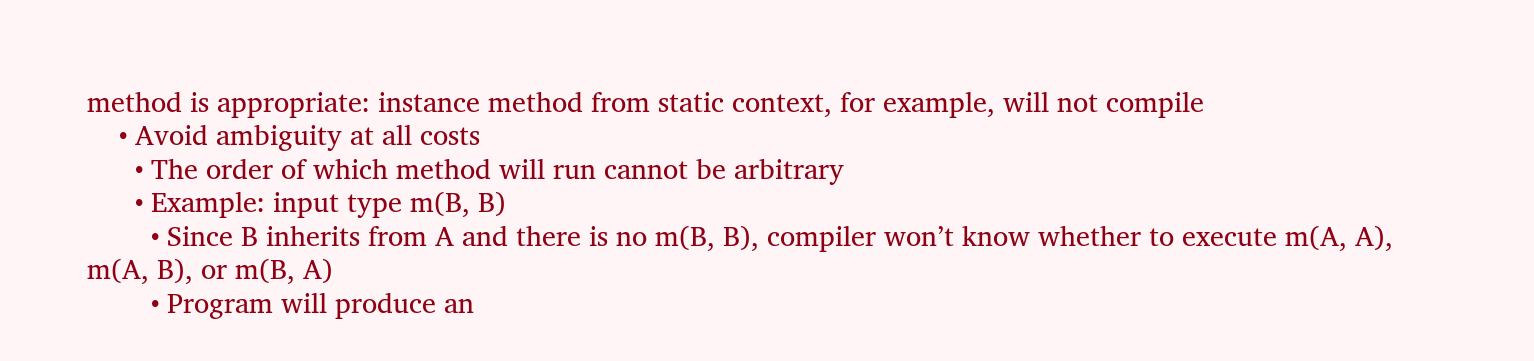method is appropriate: instance method from static context, for example, will not compile
    • Avoid ambiguity at all costs
      • The order of which method will run cannot be arbitrary
      • Example: input type m(B, B)
        • Since B inherits from A and there is no m(B, B), compiler won’t know whether to execute m(A, A), m(A, B), or m(B, A)
        • Program will produce an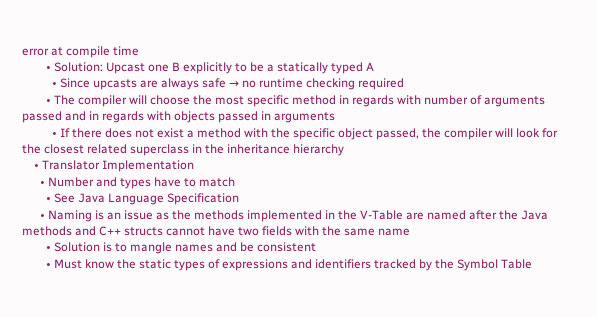error at compile time
        • Solution: Upcast one B explicitly to be a statically typed A
          • Since upcasts are always safe → no runtime checking required
        • The compiler will choose the most specific method in regards with number of arguments passed and in regards with objects passed in arguments
          • If there does not exist a method with the specific object passed, the compiler will look for the closest related superclass in the inheritance hierarchy
    • Translator Implementation
      • Number and types have to match
        • See Java Language Specification
      • Naming is an issue as the methods implemented in the V-Table are named after the Java methods and C++ structs cannot have two fields with the same name
        • Solution is to mangle names and be consistent
        • Must know the static types of expressions and identifiers tracked by the Symbol Table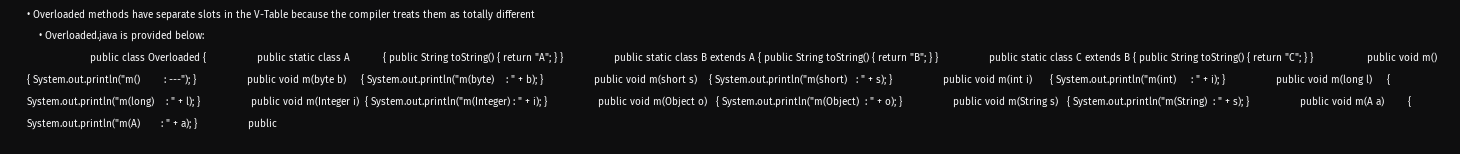• Overloaded methods have separate slots in the V-Table because the compiler treats them as totally different
    • Overloaded.java is provided below:
                     public class Overloaded {                 public static class A           { public String toString() { return "A"; } }                 public static class B extends A { public String toString() { return "B"; } }                 public static class C extends B { public String toString() { return "C"; } }                  public void m()           { System.out.println("m()        : ---"); }                 public void m(byte b)     { System.out.println("m(byte)    : " + b); }                 public void m(short s)    { System.out.println("m(short)   : " + s); }                 public void m(int i)      { System.out.println("m(int)     : " + i); }                 public void m(long l)     { System.out.println("m(long)    : " + l); }                 public void m(Integer i)  { System.out.println("m(Integer) : " + i); }                 public void m(Object o)   { System.out.println("m(Object)  : " + o); }                 public void m(String s)   { System.out.println("m(String)  : " + s); }                 public void m(A a)        { System.out.println("m(A)       : " + a); }                 public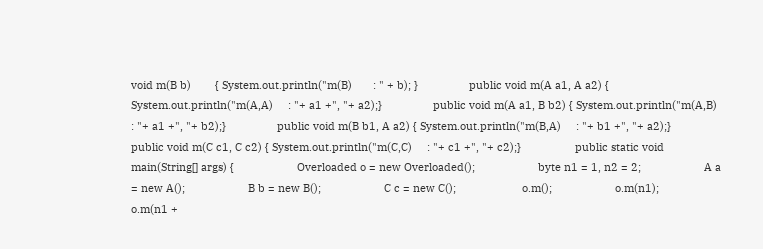void m(B b)        { System.out.println("m(B)       : " + b); }                 public void m(A a1, A a2) { System.out.println("m(A,A)     : "+ a1 +", "+ a2);}                 public void m(A a1, B b2) { System.out.println("m(A,B)     : "+ a1 +", "+ b2);}                 public void m(B b1, A a2) { System.out.println("m(B,A)     : "+ b1 +", "+ a2);}                 public void m(C c1, C c2) { System.out.println("m(C,C)     : "+ c1 +", "+ c2);}                  public static void main(String[] args) {                     Overloaded o = new Overloaded();                     byte n1 = 1, n2 = 2;                     A a = new A();                     B b = new B();                     C c = new C();                      o.m();                     o.m(n1);                     o.m(n1 +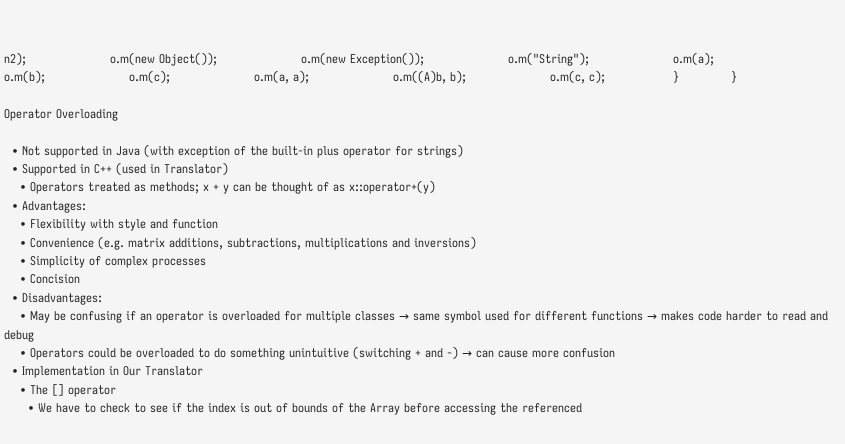n2);                     o.m(new Object());                     o.m(new Exception());                     o.m("String");                     o.m(a);                     o.m(b);                     o.m(c);                     o.m(a, a);                     o.m((A)b, b);                     o.m(c, c);                 }             }

Operator Overloading

  • Not supported in Java (with exception of the built-in plus operator for strings)
  • Supported in C++ (used in Translator)
    • Operators treated as methods; x + y can be thought of as x::operator+(y)
  • Advantages:
    • Flexibility with style and function
    • Convenience (e.g. matrix additions, subtractions, multiplications and inversions)
    • Simplicity of complex processes
    • Concision
  • Disadvantages:
    • May be confusing if an operator is overloaded for multiple classes → same symbol used for different functions → makes code harder to read and debug
    • Operators could be overloaded to do something unintuitive (switching + and -) → can cause more confusion
  • Implementation in Our Translator
    • The [] operator
      • We have to check to see if the index is out of bounds of the Array before accessing the referenced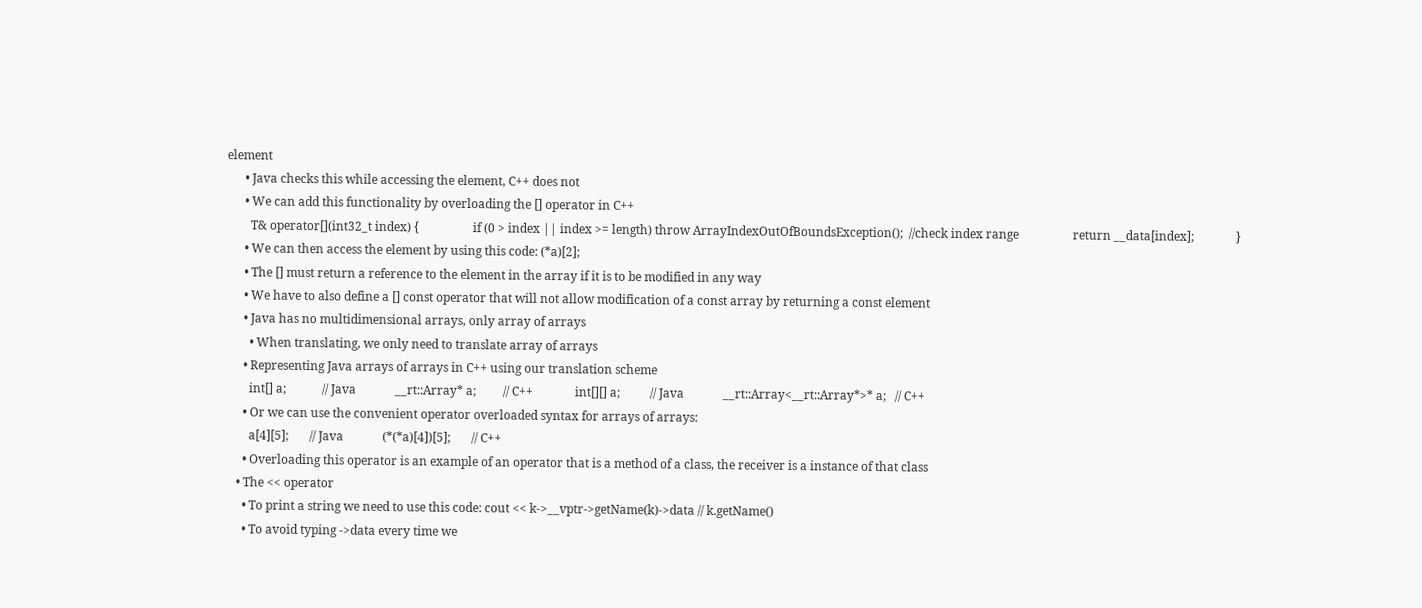element
      • Java checks this while accessing the element, C++ does not
      • We can add this functionality by overloading the [] operator in C++
        T& operator[](int32_t index) {                  if (0 > index || index >= length) throw ArrayIndexOutOfBoundsException();  //check index range                  return __data[index];              }
      • We can then access the element by using this code: (*a)[2];
      • The [] must return a reference to the element in the array if it is to be modified in any way
      • We have to also define a [] const operator that will not allow modification of a const array by returning a const element
      • Java has no multidimensional arrays, only array of arrays
        • When translating, we only need to translate array of arrays
      • Representing Java arrays of arrays in C++ using our translation scheme
        int[] a;            // Java             __rt::Array* a;         // C++              int[][] a;          // Java             __rt::Array<__rt::Array*>* a;   // C++
      • Or we can use the convenient operator overloaded syntax for arrays of arrays:
        a[4][5];       // Java             (*(*a)[4])[5];       // C++
      • Overloading this operator is an example of an operator that is a method of a class, the receiver is a instance of that class
    • The << operator
      • To print a string we need to use this code: cout << k->__vptr->getName(k)->data // k.getName()
      • To avoid typing ->data every time we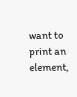want to print an element,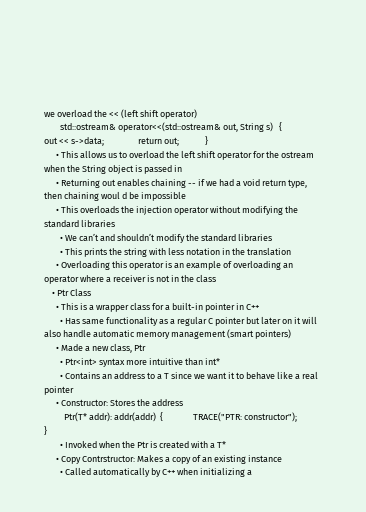we overload the << (left shift operator)
        std::ostream& operator<<(std::ostream& out, String s)   {               out << s->data;                 return out;             }
      • This allows us to overload the left shift operator for the ostream when the String object is passed in
      • Returning out enables chaining -- if we had a void return type, then chaining woul d be impossible
      • This overloads the injection operator without modifying the standard libraries
        • We can’t and shouldn’t modify the standard libraries
        • This prints the string with less notation in the translation
      • Overloading this operator is an example of overloading an operator where a receiver is not in the class
    • Ptr Class
      • This is a wrapper class for a built-in pointer in C++
        • Has same functionality as a regular C pointer but later on it will also handle automatic memory management (smart pointers)
      • Made a new class, Ptr
        • Ptr<int> syntax more intuitive than int*
        • Contains an address to a T since we want it to behave like a real pointer
      • Constructor: Stores the address
          Ptr(T* addr): addr(addr)  {               TRACE("PTR: constructor");             }
        • Invoked when the Ptr is created with a T*
      • Copy Contrstructor: Makes a copy of an existing instance
        • Called automatically by C++ when initializing a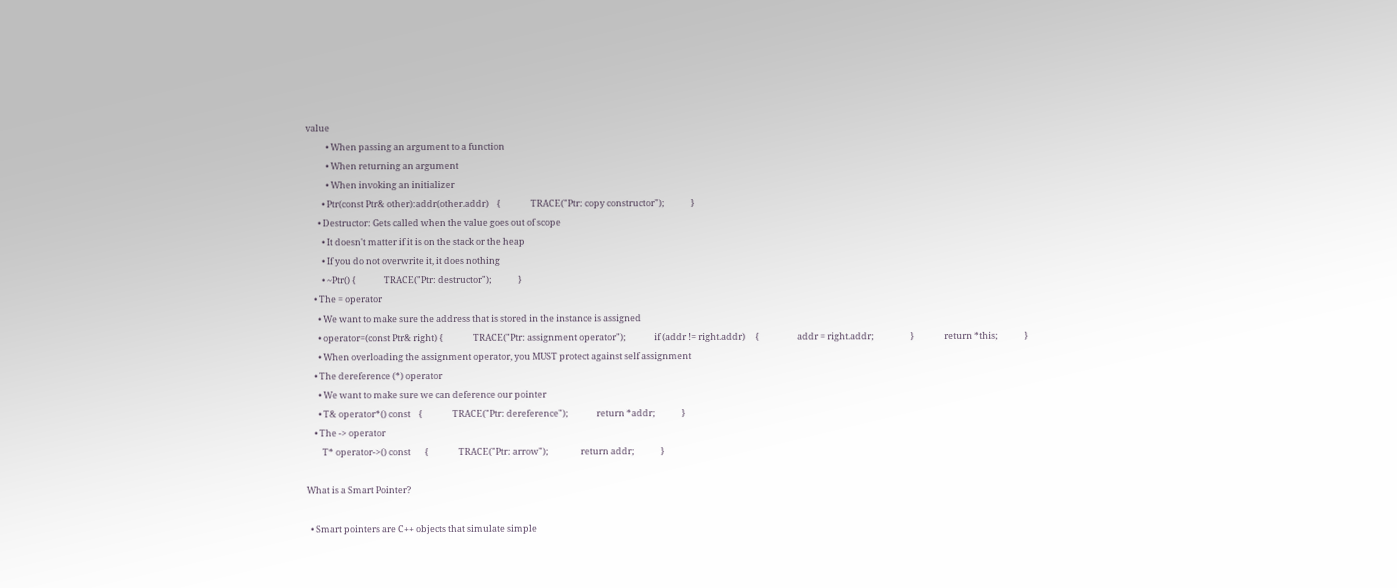value
          • When passing an argument to a function
          • When returning an argument
          • When invoking an initializer
        • Ptr(const Ptr& other):addr(other.addr)    {               TRACE("Ptr: copy constructor");             }
      • Destructor: Gets called when the value goes out of scope
        • It doesn't matter if it is on the stack or the heap
        • If you do not overwrite it, it does nothing
        • ~Ptr() {              TRACE("Ptr: destructor");             }
    • The = operator
      • We want to make sure the address that is stored in the instance is assigned
      • operator=(const Ptr& right) {               TRACE("Ptr: assignment operator");              if (addr != right.addr)     {                   addr = right.addr;                  }               return *this;             }
      • When overloading the assignment operator, you MUST protect against self assignment
    • The dereference (*) operator
      • We want to make sure we can deference our pointer
      • T& operator*() const    {               TRACE("Ptr: dereference");              return *addr;             }
    • The -> operator
        T* operator->() const       {               TRACE("Ptr: arrow");                return addr;             }

What is a Smart Pointer?

  • Smart pointers are C++ objects that simulate simple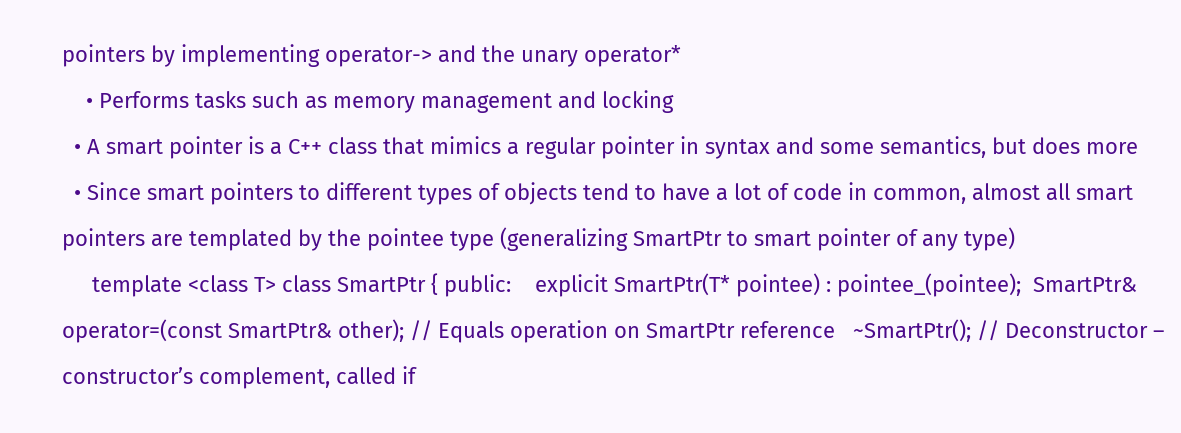pointers by implementing operator-> and the unary operator*
    • Performs tasks such as memory management and locking
  • A smart pointer is a C++ class that mimics a regular pointer in syntax and some semantics, but does more
  • Since smart pointers to different types of objects tend to have a lot of code in common, almost all smart pointers are templated by the pointee type (generalizing SmartPtr to smart pointer of any type)
     template <class T> class SmartPtr { public:    explicit SmartPtr(T* pointee) : pointee_(pointee);  SmartPtr& operator=(const SmartPtr& other); // Equals operation on SmartPtr reference   ~SmartPtr(); // Deconstructor – constructor’s complement, called if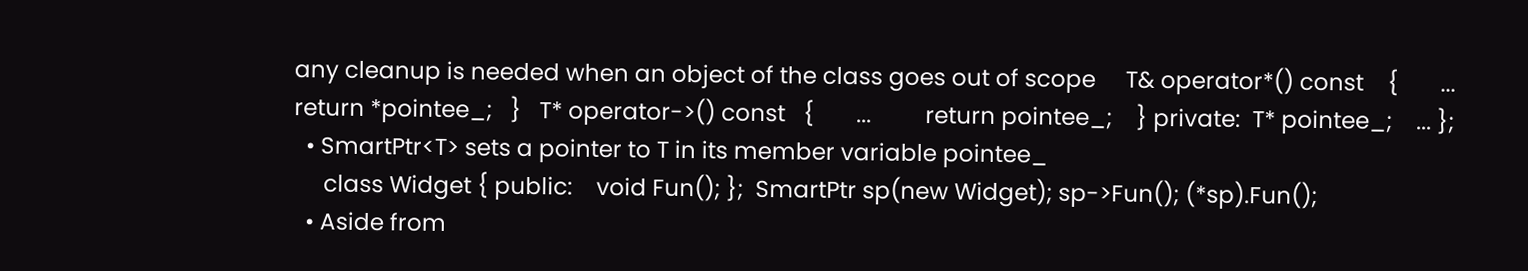any cleanup is needed when an object of the class goes out of scope     T& operator*() const    {       ...         return *pointee_;   }   T* operator->() const   {       ...         return pointee_;    } private:  T* pointee_;    ... };
  • SmartPtr<T> sets a pointer to T in its member variable pointee_
     class Widget { public:    void Fun(); };  SmartPtr sp(new Widget); sp->Fun(); (*sp).Fun();
  • Aside from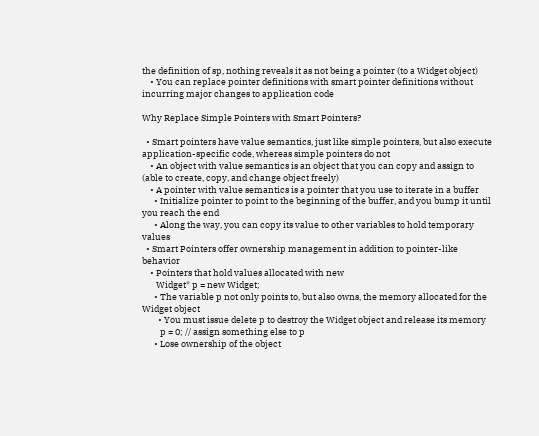the definition of sp, nothing reveals it as not being a pointer (to a Widget object)
    • You can replace pointer definitions with smart pointer definitions without incurring major changes to application code

Why Replace Simple Pointers with Smart Pointers?

  • Smart pointers have value semantics, just like simple pointers, but also execute application-specific code, whereas simple pointers do not
    • An object with value semantics is an object that you can copy and assign to (able to create, copy, and change object freely)
    • A pointer with value semantics is a pointer that you use to iterate in a buffer
      • Initialize pointer to point to the beginning of the buffer, and you bump it until you reach the end
      • Along the way, you can copy its value to other variables to hold temporary values
  • Smart Pointers offer ownership management in addition to pointer-like behavior
    • Pointers that hold values allocated with new
       Widget* p = new Widget;
      • The variable p not only points to, but also owns, the memory allocated for the Widget object
        • You must issue delete p to destroy the Widget object and release its memory
         p = 0; // assign something else to p
      • Lose ownership of the object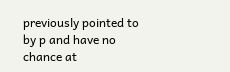previously pointed to by p and have no chance at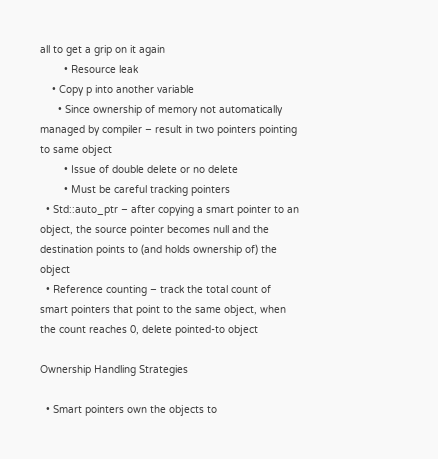all to get a grip on it again
        • Resource leak
    • Copy p into another variable
      • Since ownership of memory not automatically managed by compiler – result in two pointers pointing to same object
        • Issue of double delete or no delete
        • Must be careful tracking pointers
  • Std::auto_ptr – after copying a smart pointer to an object, the source pointer becomes null and the destination points to (and holds ownership of) the object
  • Reference counting – track the total count of smart pointers that point to the same object, when the count reaches 0, delete pointed-to object

Ownership Handling Strategies

  • Smart pointers own the objects to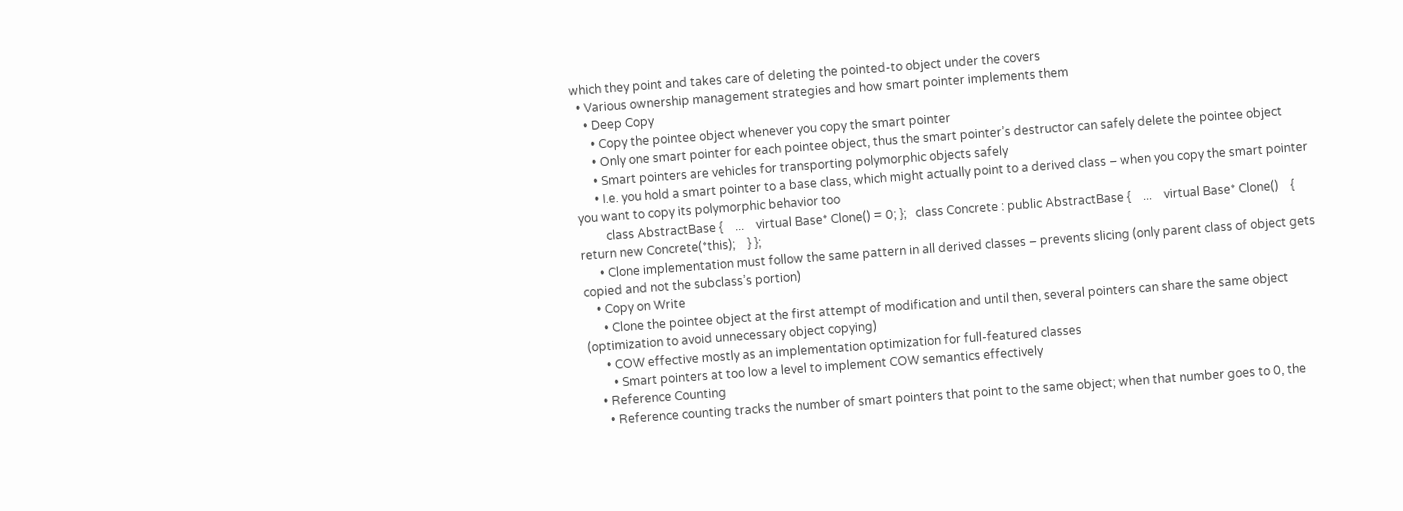which they point and takes care of deleting the pointed-to object under the covers
  • Various ownership management strategies and how smart pointer implements them
    • Deep Copy
      • Copy the pointee object whenever you copy the smart pointer
      • Only one smart pointer for each pointee object, thus the smart pointer’s destructor can safely delete the pointee object
      • Smart pointers are vehicles for transporting polymorphic objects safely
      • I.e. you hold a smart pointer to a base class, which might actually point to a derived class – when you copy the smart pointer you want to copy its polymorphic behavior too
         class AbstractBase {    ...    virtual Base* Clone() = 0; };   class Concrete : public AbstractBase {    ...    virtual Base* Clone()    {       return new Concrete(*this);    } };
      • Clone implementation must follow the same pattern in all derived classes – prevents slicing (only parent class of object gets copied and not the subclass’s portion)
    • Copy on Write
      • Clone the pointee object at the first attempt of modification and until then, several pointers can share the same object (optimization to avoid unnecessary object copying)
      • COW effective mostly as an implementation optimization for full-featured classes
        • Smart pointers at too low a level to implement COW semantics effectively
    • Reference Counting
      • Reference counting tracks the number of smart pointers that point to the same object; when that number goes to 0, the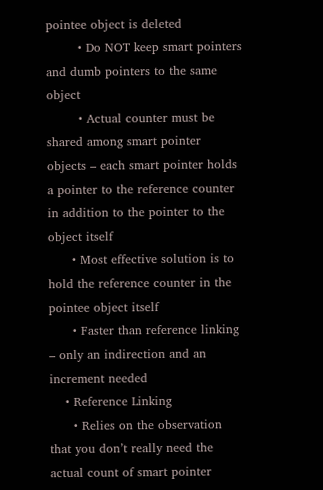pointee object is deleted
        • Do NOT keep smart pointers and dumb pointers to the same object
        • Actual counter must be shared among smart pointer objects – each smart pointer holds a pointer to the reference counter in addition to the pointer to the object itself
      • Most effective solution is to hold the reference counter in the pointee object itself
      • Faster than reference linking – only an indirection and an increment needed
    • Reference Linking
      • Relies on the observation that you don’t really need the actual count of smart pointer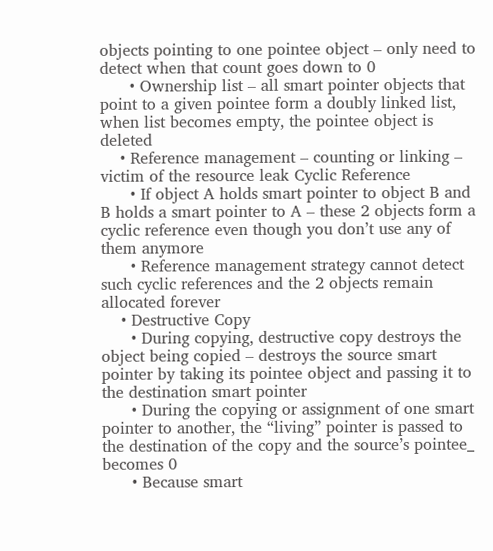objects pointing to one pointee object – only need to detect when that count goes down to 0
      • Ownership list – all smart pointer objects that point to a given pointee form a doubly linked list, when list becomes empty, the pointee object is deleted
    • Reference management – counting or linking – victim of the resource leak Cyclic Reference
      • If object A holds smart pointer to object B and B holds a smart pointer to A – these 2 objects form a cyclic reference even though you don’t use any of them anymore
      • Reference management strategy cannot detect such cyclic references and the 2 objects remain allocated forever
    • Destructive Copy
      • During copying, destructive copy destroys the object being copied – destroys the source smart pointer by taking its pointee object and passing it to the destination smart pointer
      • During the copying or assignment of one smart pointer to another, the “living” pointer is passed to the destination of the copy and the source’s pointee_ becomes 0
      • Because smart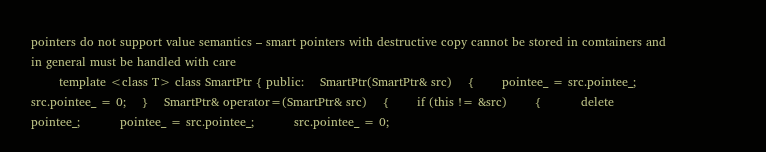pointers do not support value semantics – smart pointers with destructive copy cannot be stored in comtainers and in general must be handled with care
       template <class T> class SmartPtr { public:    SmartPtr(SmartPtr& src)    {       pointee_ = src.pointee_;       src.pointee_ = 0;    }    SmartPtr& operator=(SmartPtr& src)    {       if (this != &src)       {          delete pointee_;          pointee_ = src.pointee_;          src.pointee_ = 0;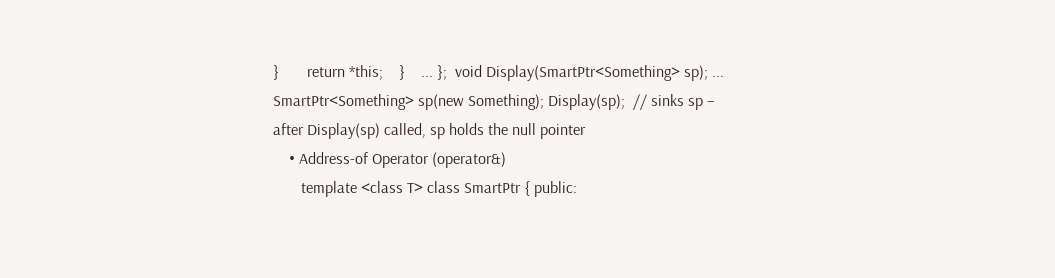}       return *this;    }    ... };  void Display(SmartPtr<Something> sp); ... SmartPtr<Something> sp(new Something); Display(sp);  // sinks sp – after Display(sp) called, sp holds the null pointer
    • Address-of Operator (operator&)
       template <class T> class SmartPtr { public: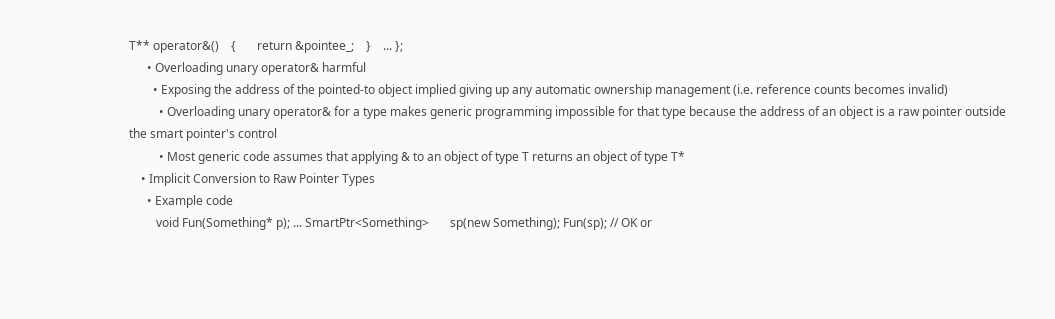T** operator&()    {       return &pointee_;    }    ... };
      • Overloading unary operator& harmful
        • Exposing the address of the pointed-to object implied giving up any automatic ownership management (i.e. reference counts becomes invalid)
          • Overloading unary operator& for a type makes generic programming impossible for that type because the address of an object is a raw pointer outside the smart pointer's control
          • Most generic code assumes that applying & to an object of type T returns an object of type T*
    • Implicit Conversion to Raw Pointer Types
      • Example code
         void Fun(Something* p); ... SmartPtr<Something>       sp(new Something); Fun(sp); // OK or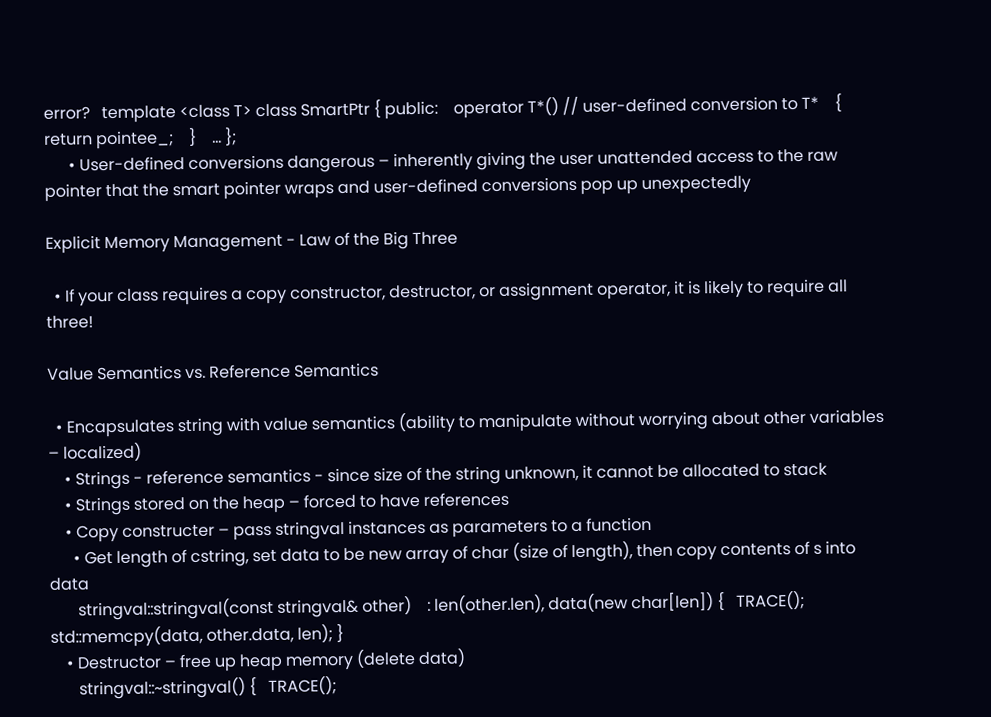error?   template <class T> class SmartPtr { public:    operator T*() // user-defined conversion to T*    {       return pointee_;    }    ... };
      • User-defined conversions dangerous – inherently giving the user unattended access to the raw pointer that the smart pointer wraps and user-defined conversions pop up unexpectedly

Explicit Memory Management - Law of the Big Three

  • If your class requires a copy constructor, destructor, or assignment operator, it is likely to require all three!

Value Semantics vs. Reference Semantics

  • Encapsulates string with value semantics (ability to manipulate without worrying about other variables – localized)
    • Strings - reference semantics - since size of the string unknown, it cannot be allocated to stack
    • Strings stored on the heap – forced to have references
    • Copy constructer – pass stringval instances as parameters to a function
      • Get length of cstring, set data to be new array of char (size of length), then copy contents of s into data
       stringval::stringval(const stringval& other)    : len(other.len), data(new char[len]) {   TRACE();   std::memcpy(data, other.data, len); }
    • Destructor – free up heap memory (delete data)
       stringval::~stringval() {   TRACE();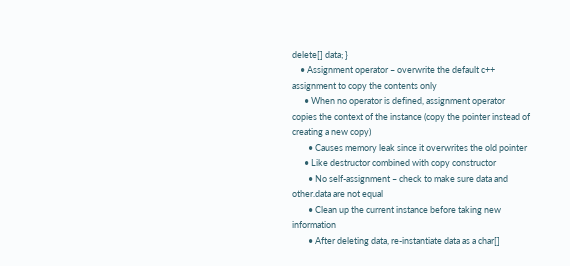delete[] data; }
    • Assignment operator – overwrite the default c++ assignment to copy the contents only
      • When no operator is defined, assignment operator copies the context of the instance (copy the pointer instead of creating a new copy)
        • Causes memory leak since it overwrites the old pointer
      • Like destructor combined with copy constructor
        • No self-assignment – check to make sure data and other.data are not equal
        • Clean up the current instance before taking new information
        • After deleting data, re-instantiate data as a char[]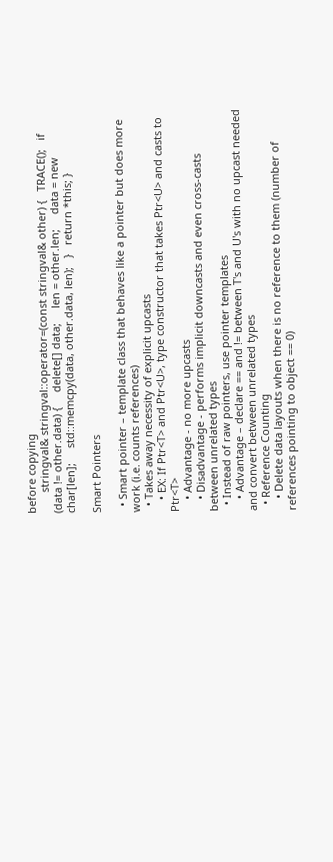before copying
       stringval& stringval::operator=(const stringval& other) {   TRACE();   if (data != other.data) {     delete[] data;     len = other.len;     data = new char[len];     std::memcpy(data, other.data, len);   }   return *this; }

Smart Pointers

  • Smart pointer – template class that behaves like a pointer but does more work (i.e. counts references)
  • Takes away necessity of explicit upcasts
    • EX: If Ptr<T> and Ptr<U>, type constructor that takes Ptr<U> and casts to Ptr<T>
    • Advantage - no more upcasts
    • Disadvantage - performs implicit downcasts and even cross-casts between unrelated types
  • Instead of raw pointers, use pointer templates
    • Advantage – declare == and != between T's and U's with no upcast needed and convert between unrelated types
  • Reference Counting
    • Delete data layouts when there is no reference to them (number of references pointing to object == 0)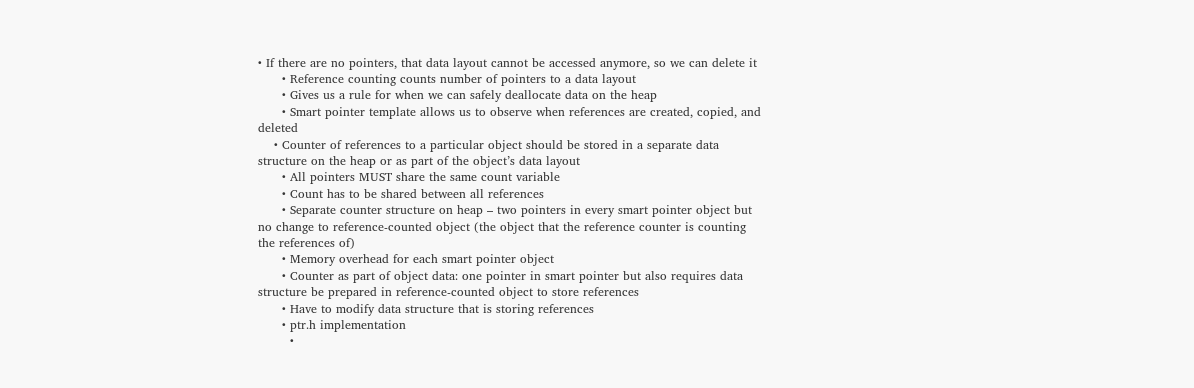• If there are no pointers, that data layout cannot be accessed anymore, so we can delete it
      • Reference counting counts number of pointers to a data layout
      • Gives us a rule for when we can safely deallocate data on the heap
      • Smart pointer template allows us to observe when references are created, copied, and deleted
    • Counter of references to a particular object should be stored in a separate data structure on the heap or as part of the object’s data layout
      • All pointers MUST share the same count variable
      • Count has to be shared between all references
      • Separate counter structure on heap – two pointers in every smart pointer object but no change to reference-counted object (the object that the reference counter is counting the references of)
      • Memory overhead for each smart pointer object
      • Counter as part of object data: one pointer in smart pointer but also requires data structure be prepared in reference-counted object to store references
      • Have to modify data structure that is storing references
      • ptr.h implementation
        •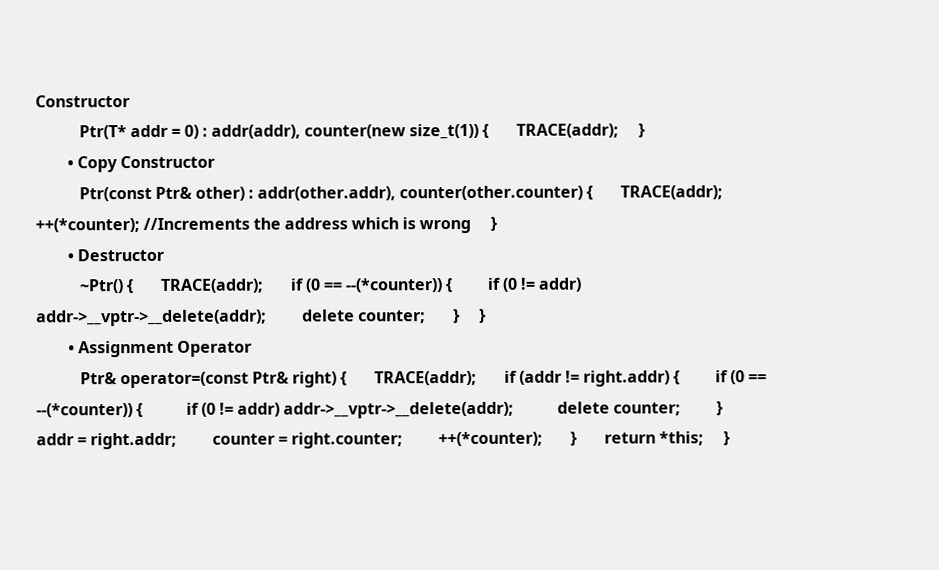Constructor
           Ptr(T* addr = 0) : addr(addr), counter(new size_t(1)) {       TRACE(addr);     }
        • Copy Constructor
           Ptr(const Ptr& other) : addr(other.addr), counter(other.counter) {       TRACE(addr);       ++(*counter); //Increments the address which is wrong     }
        • Destructor
           ~Ptr() {       TRACE(addr);       if (0 == --(*counter)) {         if (0 != addr) addr->__vptr->__delete(addr);         delete counter;       }     }
        • Assignment Operator
           Ptr& operator=(const Ptr& right) {       TRACE(addr);       if (addr != right.addr) {         if (0 == --(*counter)) {           if (0 != addr) addr->__vptr->__delete(addr);           delete counter;         }         addr = right.addr;         counter = right.counter;         ++(*counter);       }       return *this;     }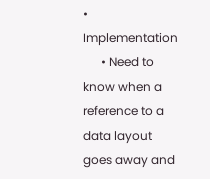• Implementation
      • Need to know when a reference to a data layout goes away and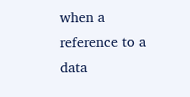when a reference to a data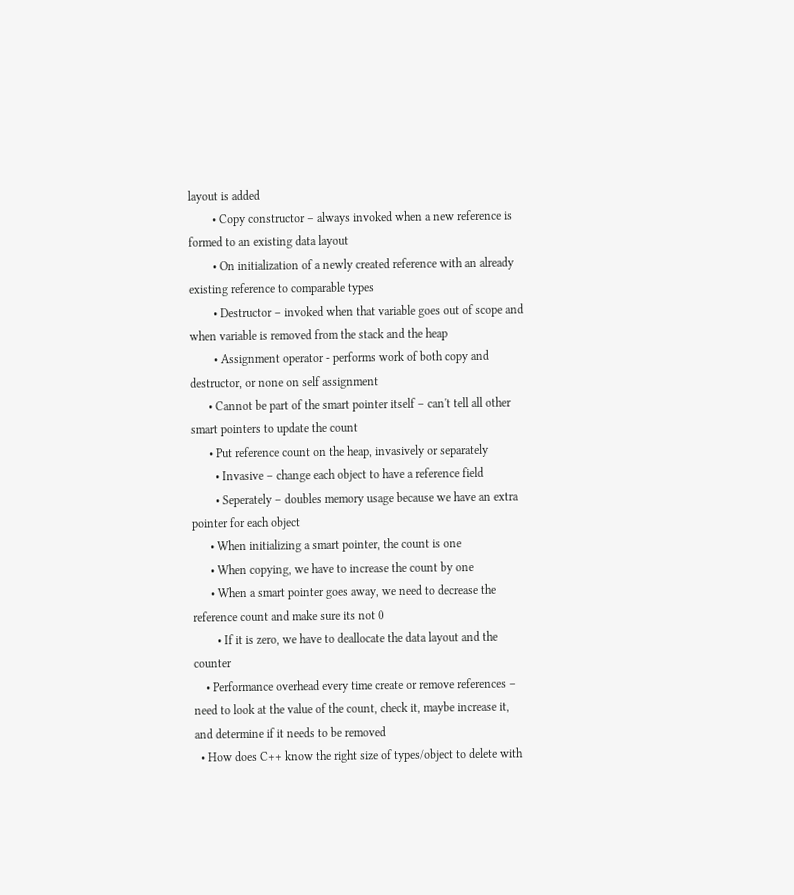layout is added
        • Copy constructor – always invoked when a new reference is formed to an existing data layout
        • On initialization of a newly created reference with an already existing reference to comparable types
        • Destructor – invoked when that variable goes out of scope and when variable is removed from the stack and the heap
        • Assignment operator - performs work of both copy and destructor, or none on self assignment
      • Cannot be part of the smart pointer itself – can't tell all other smart pointers to update the count
      • Put reference count on the heap, invasively or separately
        • Invasive – change each object to have a reference field
        • Seperately – doubles memory usage because we have an extra pointer for each object
      • When initializing a smart pointer, the count is one
      • When copying, we have to increase the count by one
      • When a smart pointer goes away, we need to decrease the reference count and make sure its not 0
        • If it is zero, we have to deallocate the data layout and the counter
    • Performance overhead every time create or remove references – need to look at the value of the count, check it, maybe increase it, and determine if it needs to be removed
  • How does C++ know the right size of types/object to delete with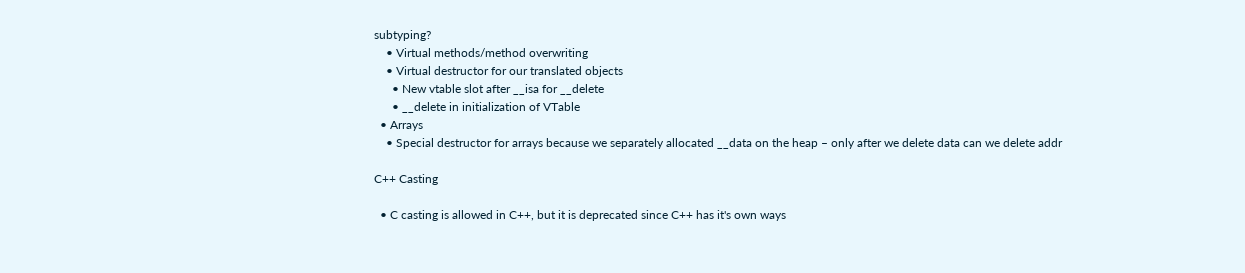subtyping?
    • Virtual methods/method overwriting
    • Virtual destructor for our translated objects
      • New vtable slot after __isa for __delete
      • __delete in initialization of VTable
  • Arrays
    • Special destructor for arrays because we separately allocated __data on the heap – only after we delete data can we delete addr

C++ Casting

  • C casting is allowed in C++, but it is deprecated since C++ has it's own ways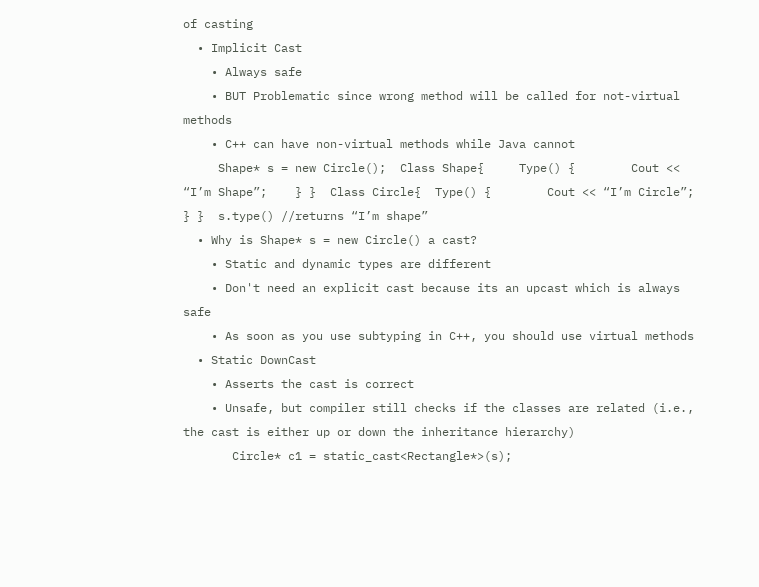of casting
  • Implicit Cast
    • Always safe
    • BUT Problematic since wrong method will be called for not-virtual methods
    • C++ can have non-virtual methods while Java cannot
     Shape* s = new Circle();  Class Shape{     Type() {        Cout << “I’m Shape”;    } }  Class Circle{  Type() {        Cout << “I’m Circle”;   } }  s.type() //returns “I’m shape”
  • Why is Shape* s = new Circle() a cast?
    • Static and dynamic types are different
    • Don't need an explicit cast because its an upcast which is always safe
    • As soon as you use subtyping in C++, you should use virtual methods
  • Static DownCast
    • Asserts the cast is correct
    • Unsafe, but compiler still checks if the classes are related (i.e., the cast is either up or down the inheritance hierarchy)
       Circle* c1 = static_cast<Rectangle*>(s);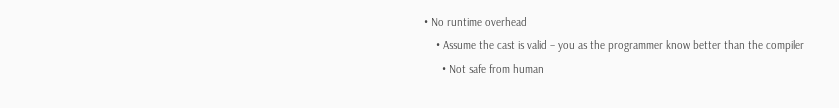• No runtime overhead
    • Assume the cast is valid – you as the programmer know better than the compiler
      • Not safe from human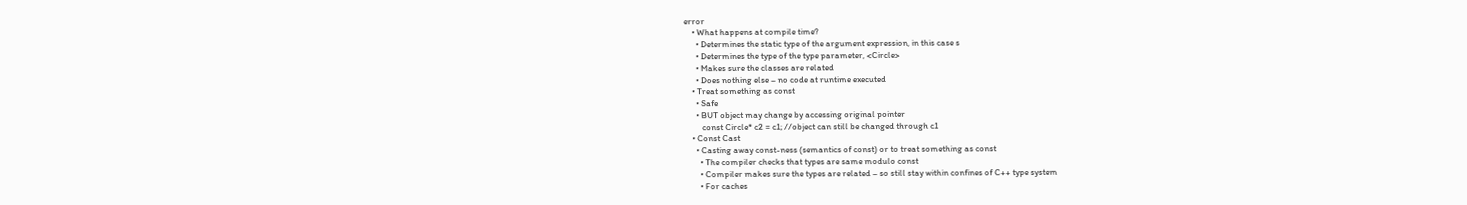error
    • What happens at compile time?
      • Determines the static type of the argument expression, in this case s
      • Determines the type of the type parameter, <Circle>
      • Makes sure the classes are related
      • Does nothing else – no code at runtime executed
    • Treat something as const
      • Safe
      • BUT object may change by accessing original pointer
         const Circle* c2 = c1; //object can still be changed through c1
    • Const Cast
      • Casting away const-ness (semantics of const) or to treat something as const
        • The compiler checks that types are same modulo const
        • Compiler makes sure the types are related – so still stay within confines of C++ type system
        • For caches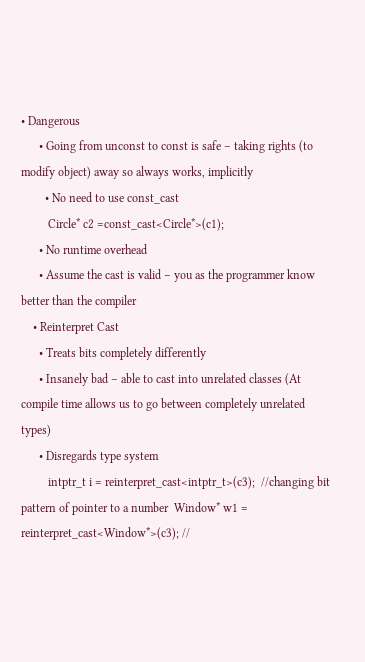• Dangerous
      • Going from unconst to const is safe – taking rights (to modify object) away so always works, implicitly
        • No need to use const_cast
         Circle* c2 =const_cast<Circle*>(c1);
      • No runtime overhead
      • Assume the cast is valid – you as the programmer know better than the compiler
    • Reinterpret Cast
      • Treats bits completely differently
      • Insanely bad – able to cast into unrelated classes (At compile time allows us to go between completely unrelated types)
      • Disregards type system
         intptr_t i = reinterpret_cast<intptr_t>(c3);  //changing bit pattern of pointer to a number  Window* w1 = reinterpret_cast<Window*>(c3); //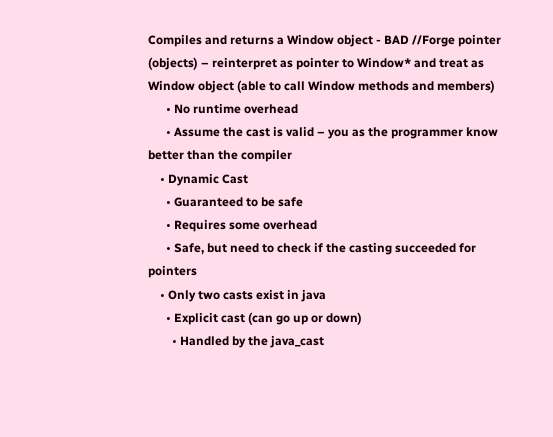Compiles and returns a Window object - BAD //Forge pointer (objects) – reinterpret as pointer to Window* and treat as Window object (able to call Window methods and members)
      • No runtime overhead
      • Assume the cast is valid – you as the programmer know better than the compiler
    • Dynamic Cast
      • Guaranteed to be safe
      • Requires some overhead
      • Safe, but need to check if the casting succeeded for pointers
    • Only two casts exist in java
      • Explicit cast (can go up or down)
        • Handled by the java_cast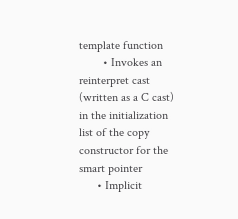template function
        • Invokes an reinterpret cast (written as a C cast) in the initialization list of the copy constructor for the smart pointer
      • Implicit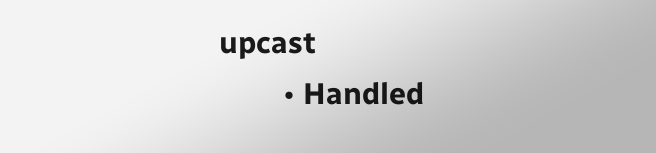upcast
        • Handled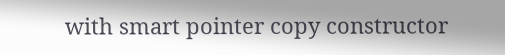with smart pointer copy constructor